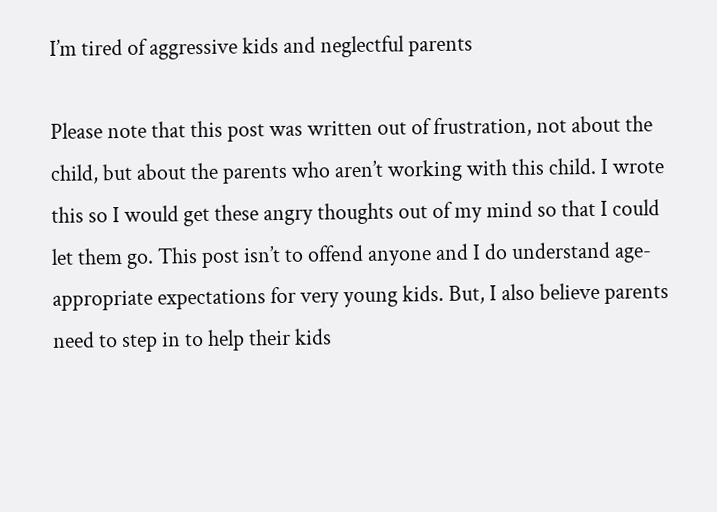I’m tired of aggressive kids and neglectful parents

Please note that this post was written out of frustration, not about the child, but about the parents who aren’t working with this child. I wrote this so I would get these angry thoughts out of my mind so that I could let them go. This post isn’t to offend anyone and I do understand age-appropriate expectations for very young kids. But, I also believe parents need to step in to help their kids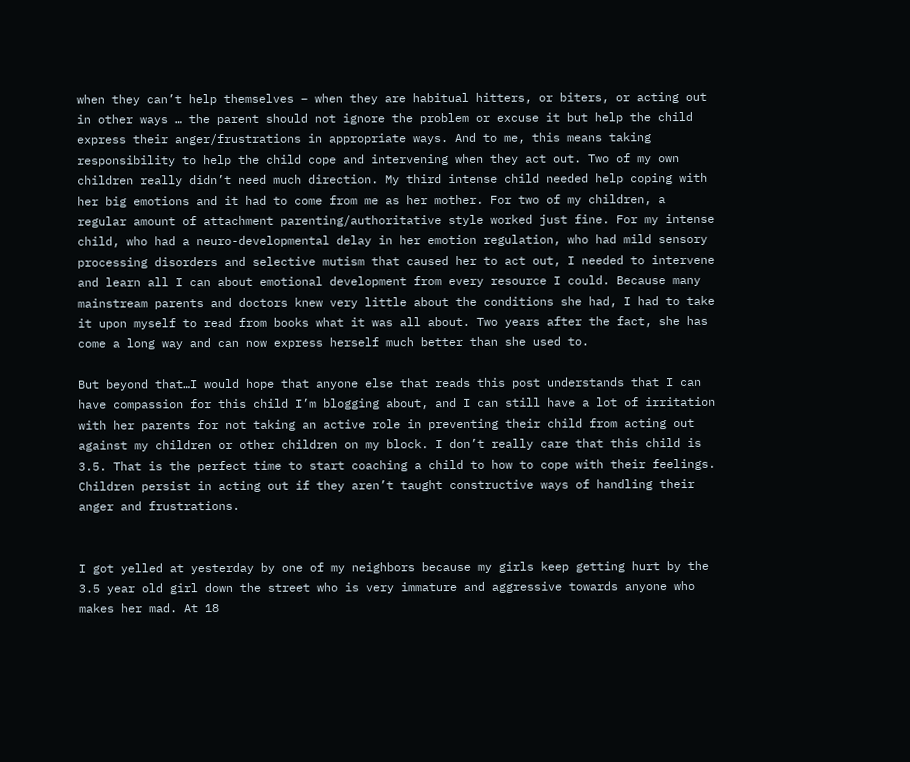when they can’t help themselves – when they are habitual hitters, or biters, or acting out in other ways … the parent should not ignore the problem or excuse it but help the child express their anger/frustrations in appropriate ways. And to me, this means taking responsibility to help the child cope and intervening when they act out. Two of my own children really didn’t need much direction. My third intense child needed help coping with her big emotions and it had to come from me as her mother. For two of my children, a regular amount of attachment parenting/authoritative style worked just fine. For my intense child, who had a neuro-developmental delay in her emotion regulation, who had mild sensory processing disorders and selective mutism that caused her to act out, I needed to intervene and learn all I can about emotional development from every resource I could. Because many mainstream parents and doctors knew very little about the conditions she had, I had to take it upon myself to read from books what it was all about. Two years after the fact, she has come a long way and can now express herself much better than she used to.

But beyond that…I would hope that anyone else that reads this post understands that I can have compassion for this child I’m blogging about, and I can still have a lot of irritation with her parents for not taking an active role in preventing their child from acting out against my children or other children on my block. I don’t really care that this child is 3.5. That is the perfect time to start coaching a child to how to cope with their feelings. Children persist in acting out if they aren’t taught constructive ways of handling their anger and frustrations.


I got yelled at yesterday by one of my neighbors because my girls keep getting hurt by the 3.5 year old girl down the street who is very immature and aggressive towards anyone who makes her mad. At 18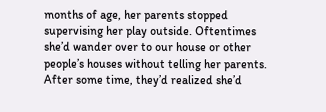months of age, her parents stopped supervising her play outside. Oftentimes she’d wander over to our house or other people’s houses without telling her parents. After some time, they’d realized she’d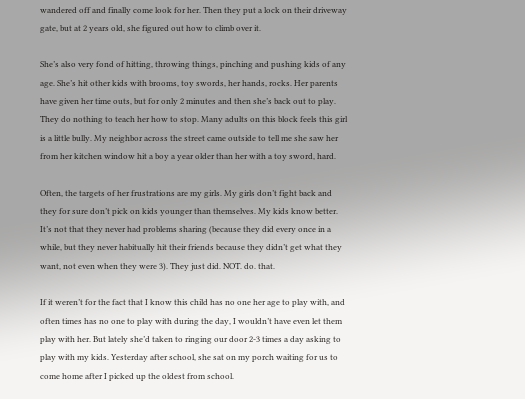wandered off and finally come look for her. Then they put a lock on their driveway gate, but at 2 years old, she figured out how to climb over it.

She’s also very fond of hitting, throwing things, pinching and pushing kids of any age. She’s hit other kids with brooms, toy swords, her hands, rocks. Her parents have given her time outs, but for only 2 minutes and then she’s back out to play. They do nothing to teach her how to stop. Many adults on this block feels this girl is a little bully. My neighbor across the street came outside to tell me she saw her from her kitchen window hit a boy a year older than her with a toy sword, hard.

Often, the targets of her frustrations are my girls. My girls don’t fight back and they for sure don’t pick on kids younger than themselves. My kids know better. It’s not that they never had problems sharing (because they did every once in a while, but they never habitually hit their friends because they didn’t get what they want, not even when they were 3). They just did. NOT. do. that.

If it weren’t for the fact that I know this child has no one her age to play with, and often times has no one to play with during the day, I wouldn’t have even let them play with her. But lately she’d taken to ringing our door 2-3 times a day asking to play with my kids. Yesterday after school, she sat on my porch waiting for us to come home after I picked up the oldest from school.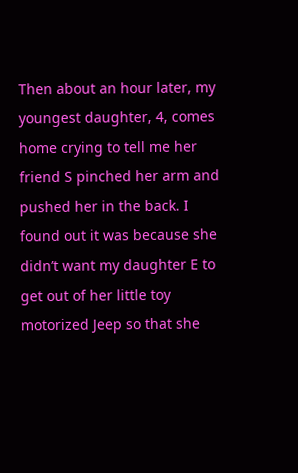Then about an hour later, my youngest daughter, 4, comes home crying to tell me her friend S pinched her arm and pushed her in the back. I found out it was because she didn’t want my daughter E to get out of her little toy motorized Jeep so that she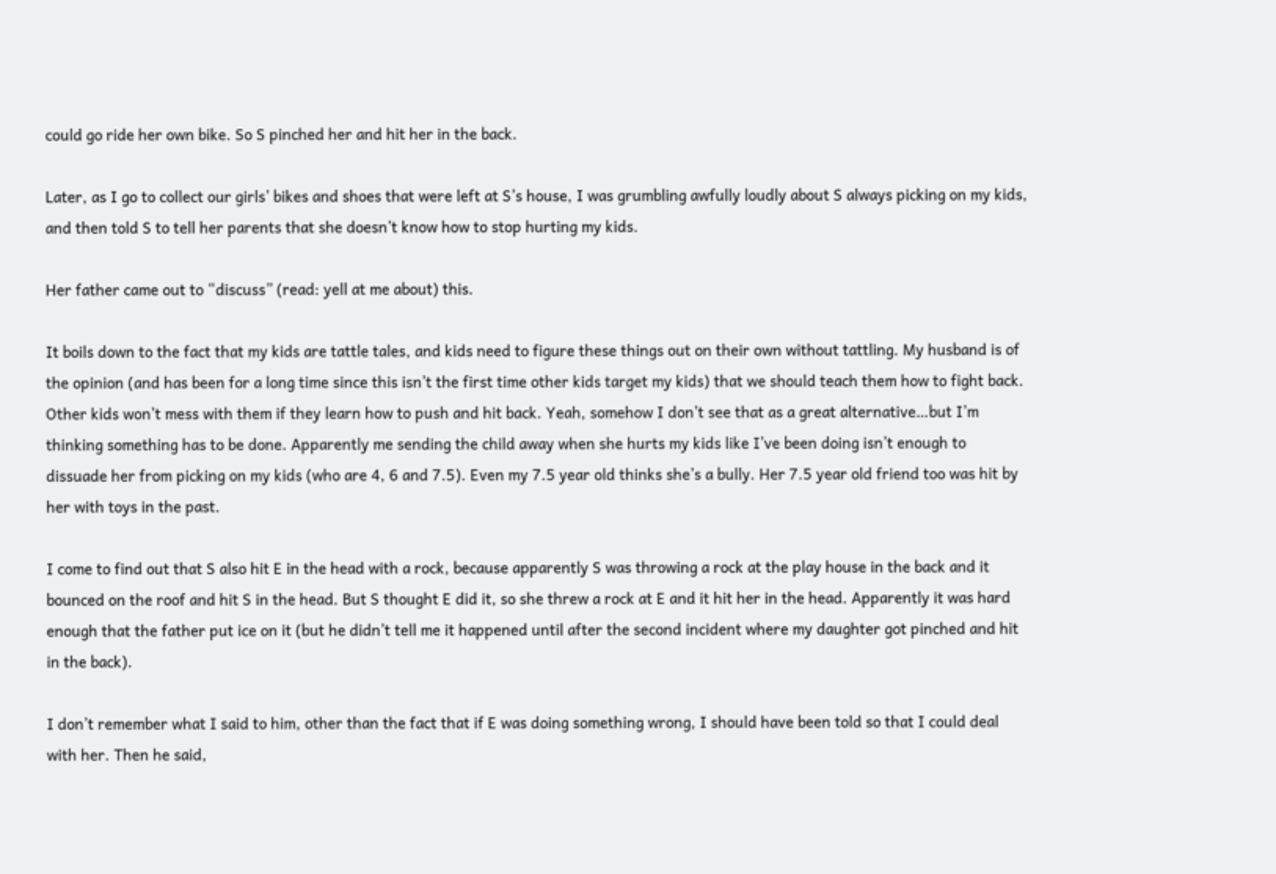could go ride her own bike. So S pinched her and hit her in the back.

Later, as I go to collect our girls’ bikes and shoes that were left at S’s house, I was grumbling awfully loudly about S always picking on my kids, and then told S to tell her parents that she doesn’t know how to stop hurting my kids.

Her father came out to “discuss” (read: yell at me about) this.

It boils down to the fact that my kids are tattle tales, and kids need to figure these things out on their own without tattling. My husband is of the opinion (and has been for a long time since this isn’t the first time other kids target my kids) that we should teach them how to fight back. Other kids won’t mess with them if they learn how to push and hit back. Yeah, somehow I don’t see that as a great alternative…but I’m thinking something has to be done. Apparently me sending the child away when she hurts my kids like I’ve been doing isn’t enough to dissuade her from picking on my kids (who are 4, 6 and 7.5). Even my 7.5 year old thinks she’s a bully. Her 7.5 year old friend too was hit by her with toys in the past.

I come to find out that S also hit E in the head with a rock, because apparently S was throwing a rock at the play house in the back and it bounced on the roof and hit S in the head. But S thought E did it, so she threw a rock at E and it hit her in the head. Apparently it was hard enough that the father put ice on it (but he didn’t tell me it happened until after the second incident where my daughter got pinched and hit in the back).

I don’t remember what I said to him, other than the fact that if E was doing something wrong, I should have been told so that I could deal with her. Then he said,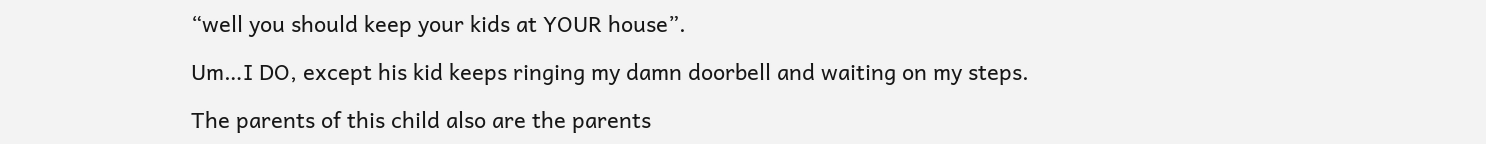“well you should keep your kids at YOUR house”.

Um…I DO, except his kid keeps ringing my damn doorbell and waiting on my steps.

The parents of this child also are the parents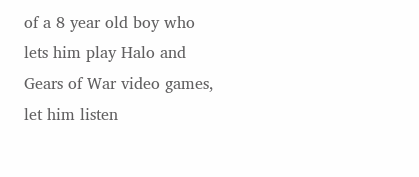of a 8 year old boy who lets him play Halo and Gears of War video games, let him listen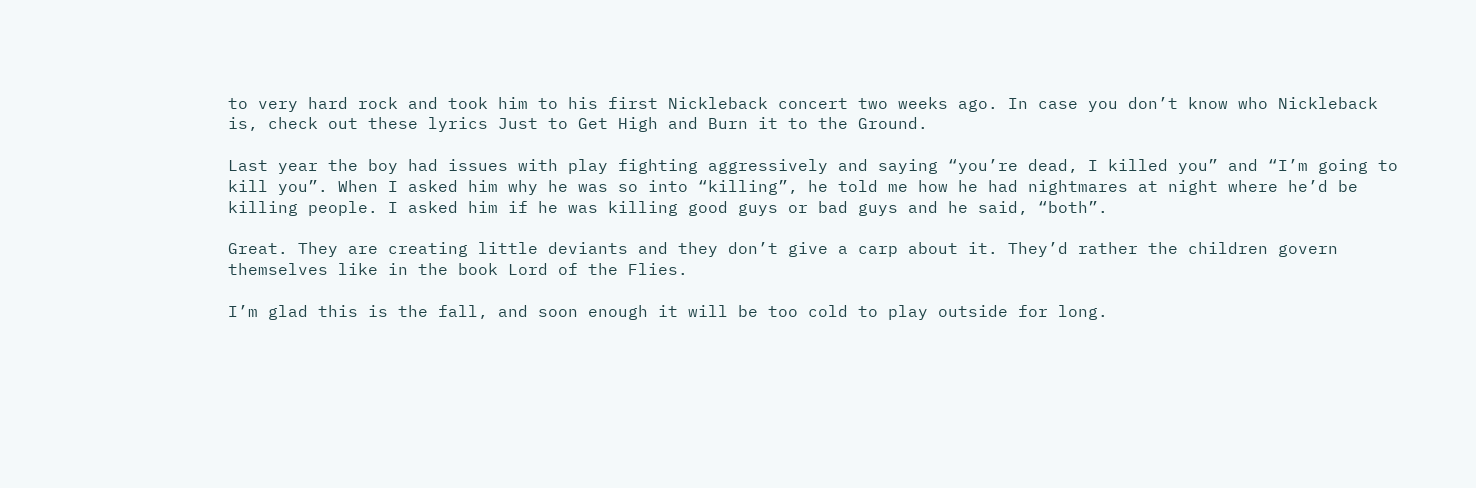to very hard rock and took him to his first Nickleback concert two weeks ago. In case you don’t know who Nickleback is, check out these lyrics Just to Get High and Burn it to the Ground.

Last year the boy had issues with play fighting aggressively and saying “you’re dead, I killed you” and “I’m going to kill you”. When I asked him why he was so into “killing”, he told me how he had nightmares at night where he’d be killing people. I asked him if he was killing good guys or bad guys and he said, “both”.

Great. They are creating little deviants and they don’t give a carp about it. They’d rather the children govern themselves like in the book Lord of the Flies.

I’m glad this is the fall, and soon enough it will be too cold to play outside for long.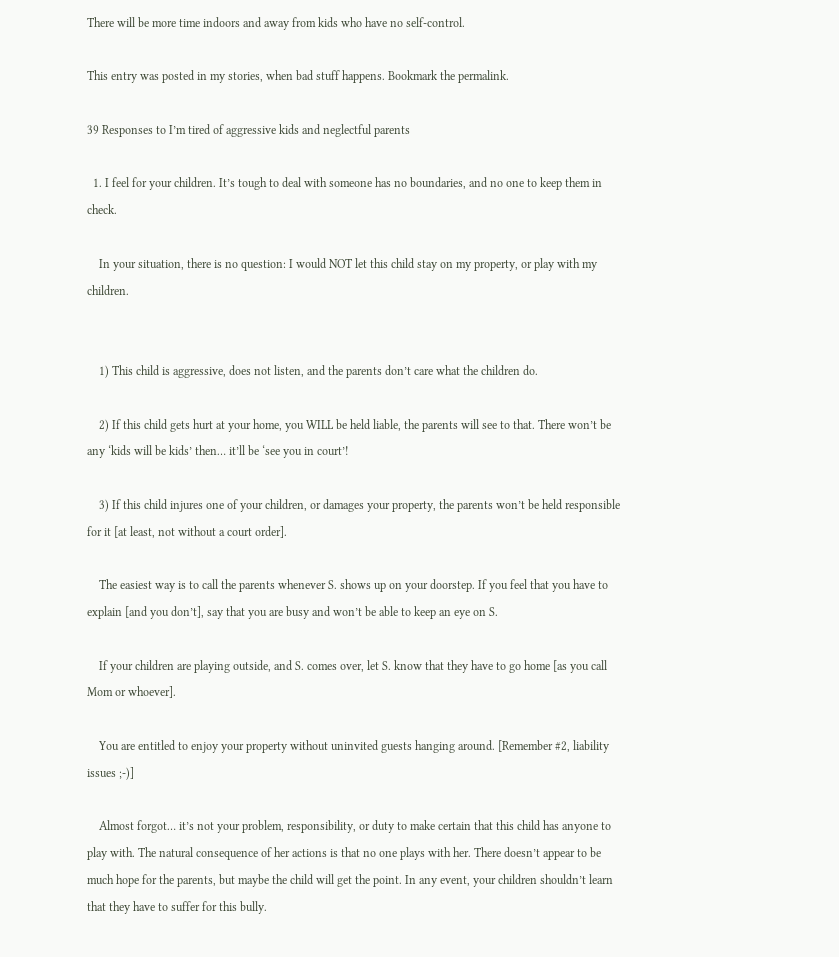There will be more time indoors and away from kids who have no self-control.

This entry was posted in my stories, when bad stuff happens. Bookmark the permalink.

39 Responses to I’m tired of aggressive kids and neglectful parents

  1. I feel for your children. It’s tough to deal with someone has no boundaries, and no one to keep them in check.

    In your situation, there is no question: I would NOT let this child stay on my property, or play with my children.


    1) This child is aggressive, does not listen, and the parents don’t care what the children do.

    2) If this child gets hurt at your home, you WILL be held liable, the parents will see to that. There won’t be any ‘kids will be kids’ then… it’ll be ‘see you in court’!

    3) If this child injures one of your children, or damages your property, the parents won’t be held responsible for it [at least, not without a court order].

    The easiest way is to call the parents whenever S. shows up on your doorstep. If you feel that you have to explain [and you don’t], say that you are busy and won’t be able to keep an eye on S.

    If your children are playing outside, and S. comes over, let S. know that they have to go home [as you call Mom or whoever].

    You are entitled to enjoy your property without uninvited guests hanging around. [Remember #2, liability issues ;-)]

    Almost forgot… it’s not your problem, responsibility, or duty to make certain that this child has anyone to play with. The natural consequence of her actions is that no one plays with her. There doesn’t appear to be much hope for the parents, but maybe the child will get the point. In any event, your children shouldn’t learn that they have to suffer for this bully.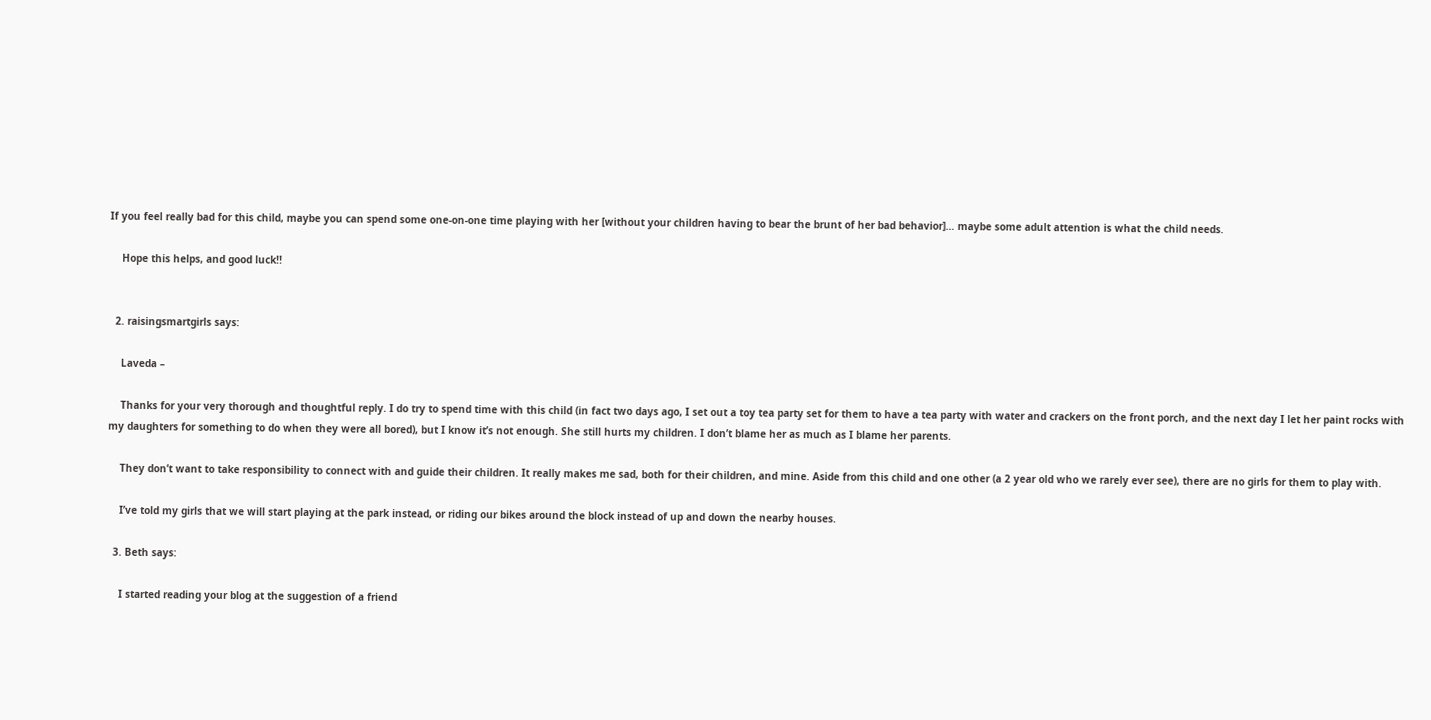If you feel really bad for this child, maybe you can spend some one-on-one time playing with her [without your children having to bear the brunt of her bad behavior]… maybe some adult attention is what the child needs.

    Hope this helps, and good luck!!


  2. raisingsmartgirls says:

    Laveda –

    Thanks for your very thorough and thoughtful reply. I do try to spend time with this child (in fact two days ago, I set out a toy tea party set for them to have a tea party with water and crackers on the front porch, and the next day I let her paint rocks with my daughters for something to do when they were all bored), but I know it’s not enough. She still hurts my children. I don’t blame her as much as I blame her parents.

    They don’t want to take responsibility to connect with and guide their children. It really makes me sad, both for their children, and mine. Aside from this child and one other (a 2 year old who we rarely ever see), there are no girls for them to play with.

    I’ve told my girls that we will start playing at the park instead, or riding our bikes around the block instead of up and down the nearby houses.

  3. Beth says:

    I started reading your blog at the suggestion of a friend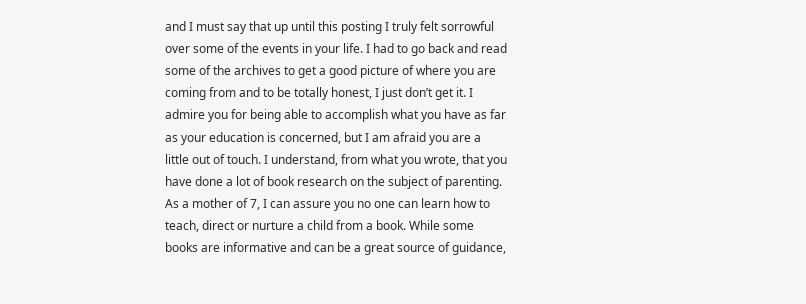and I must say that up until this posting I truly felt sorrowful over some of the events in your life. I had to go back and read some of the archives to get a good picture of where you are coming from and to be totally honest, I just don’t get it. I admire you for being able to accomplish what you have as far as your education is concerned, but I am afraid you are a little out of touch. I understand, from what you wrote, that you have done a lot of book research on the subject of parenting. As a mother of 7, I can assure you no one can learn how to teach, direct or nurture a child from a book. While some books are informative and can be a great source of guidance,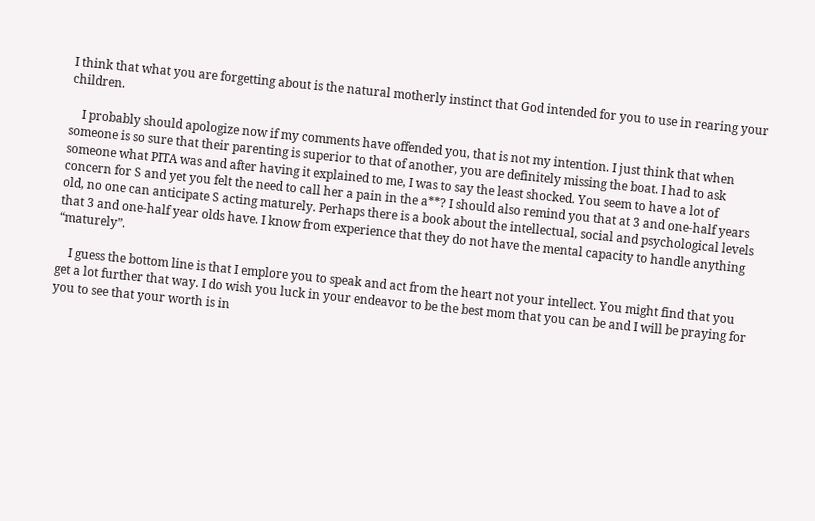I think that what you are forgetting about is the natural motherly instinct that God intended for you to use in rearing your children.

    I probably should apologize now if my comments have offended you, that is not my intention. I just think that when someone is so sure that their parenting is superior to that of another, you are definitely missing the boat. I had to ask someone what PITA was and after having it explained to me, I was to say the least shocked. You seem to have a lot of concern for S and yet you felt the need to call her a pain in the a**? I should also remind you that at 3 and one-half years old, no one can anticipate S acting maturely. Perhaps there is a book about the intellectual, social and psychological levels that 3 and one-half year olds have. I know from experience that they do not have the mental capacity to handle anything “maturely”.

    I guess the bottom line is that I emplore you to speak and act from the heart not your intellect. You might find that you get a lot further that way. I do wish you luck in your endeavor to be the best mom that you can be and I will be praying for you to see that your worth is in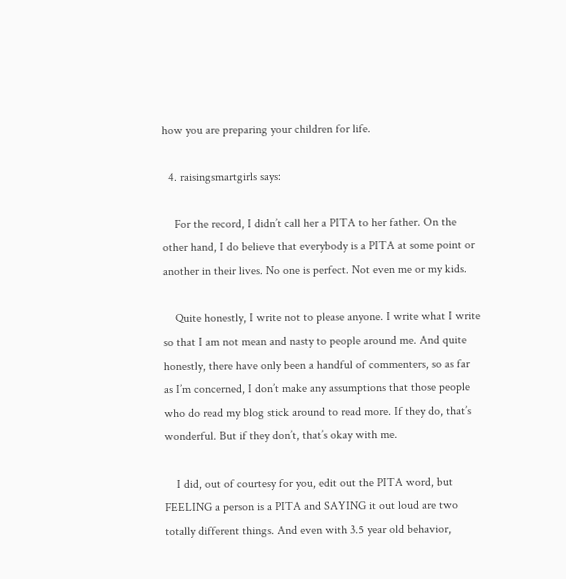how you are preparing your children for life.

  4. raisingsmartgirls says:

    For the record, I didn’t call her a PITA to her father. On the other hand, I do believe that everybody is a PITA at some point or another in their lives. No one is perfect. Not even me or my kids.

    Quite honestly, I write not to please anyone. I write what I write so that I am not mean and nasty to people around me. And quite honestly, there have only been a handful of commenters, so as far as I’m concerned, I don’t make any assumptions that those people who do read my blog stick around to read more. If they do, that’s wonderful. But if they don’t, that’s okay with me.

    I did, out of courtesy for you, edit out the PITA word, but FEELING a person is a PITA and SAYING it out loud are two totally different things. And even with 3.5 year old behavior,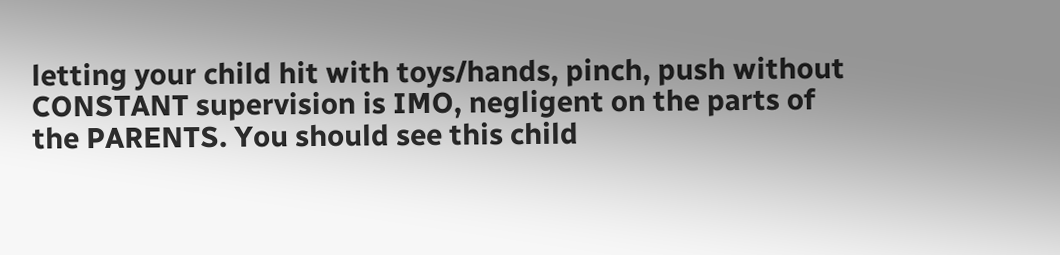letting your child hit with toys/hands, pinch, push without CONSTANT supervision is IMO, negligent on the parts of the PARENTS. You should see this child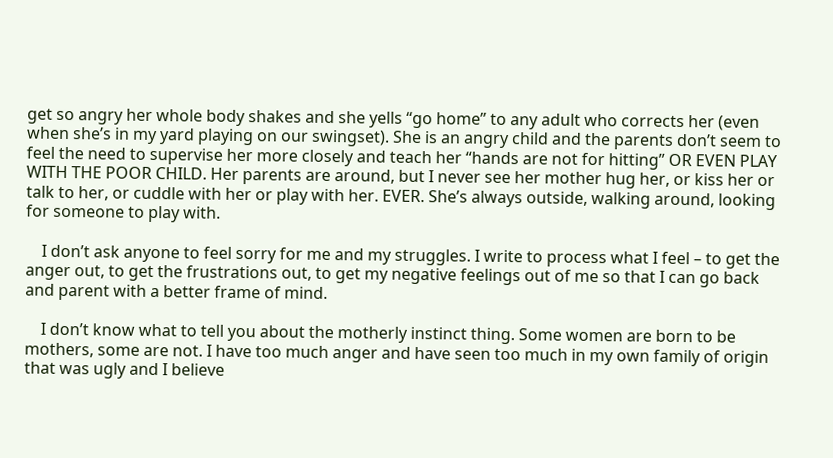get so angry her whole body shakes and she yells “go home” to any adult who corrects her (even when she’s in my yard playing on our swingset). She is an angry child and the parents don’t seem to feel the need to supervise her more closely and teach her “hands are not for hitting” OR EVEN PLAY WITH THE POOR CHILD. Her parents are around, but I never see her mother hug her, or kiss her or talk to her, or cuddle with her or play with her. EVER. She’s always outside, walking around, looking for someone to play with.

    I don’t ask anyone to feel sorry for me and my struggles. I write to process what I feel – to get the anger out, to get the frustrations out, to get my negative feelings out of me so that I can go back and parent with a better frame of mind.

    I don’t know what to tell you about the motherly instinct thing. Some women are born to be mothers, some are not. I have too much anger and have seen too much in my own family of origin that was ugly and I believe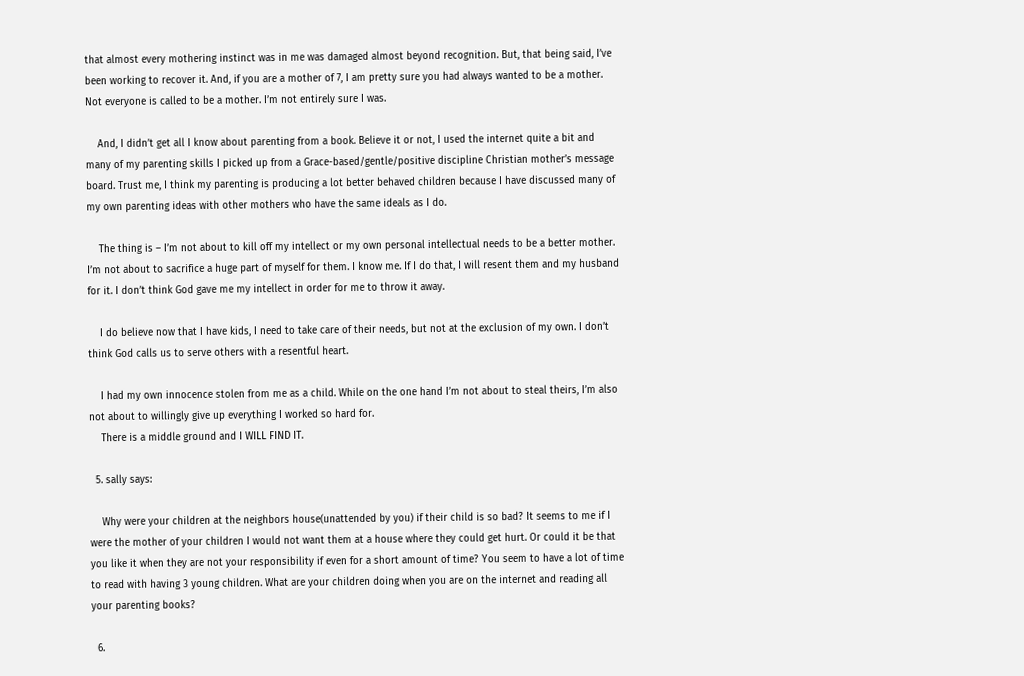that almost every mothering instinct was in me was damaged almost beyond recognition. But, that being said, I’ve been working to recover it. And, if you are a mother of 7, I am pretty sure you had always wanted to be a mother. Not everyone is called to be a mother. I’m not entirely sure I was.

    And, I didn’t get all I know about parenting from a book. Believe it or not, I used the internet quite a bit and many of my parenting skills I picked up from a Grace-based/gentle/positive discipline Christian mother’s message board. Trust me, I think my parenting is producing a lot better behaved children because I have discussed many of my own parenting ideas with other mothers who have the same ideals as I do.

    The thing is – I’m not about to kill off my intellect or my own personal intellectual needs to be a better mother. I’m not about to sacrifice a huge part of myself for them. I know me. If I do that, I will resent them and my husband for it. I don’t think God gave me my intellect in order for me to throw it away.

    I do believe now that I have kids, I need to take care of their needs, but not at the exclusion of my own. I don’t think God calls us to serve others with a resentful heart.

    I had my own innocence stolen from me as a child. While on the one hand I’m not about to steal theirs, I’m also not about to willingly give up everything I worked so hard for.
    There is a middle ground and I WILL FIND IT.

  5. sally says:

    Why were your children at the neighbors house(unattended by you) if their child is so bad? It seems to me if I were the mother of your children I would not want them at a house where they could get hurt. Or could it be that you like it when they are not your responsibility if even for a short amount of time? You seem to have a lot of time to read with having 3 young children. What are your children doing when you are on the internet and reading all your parenting books?

  6.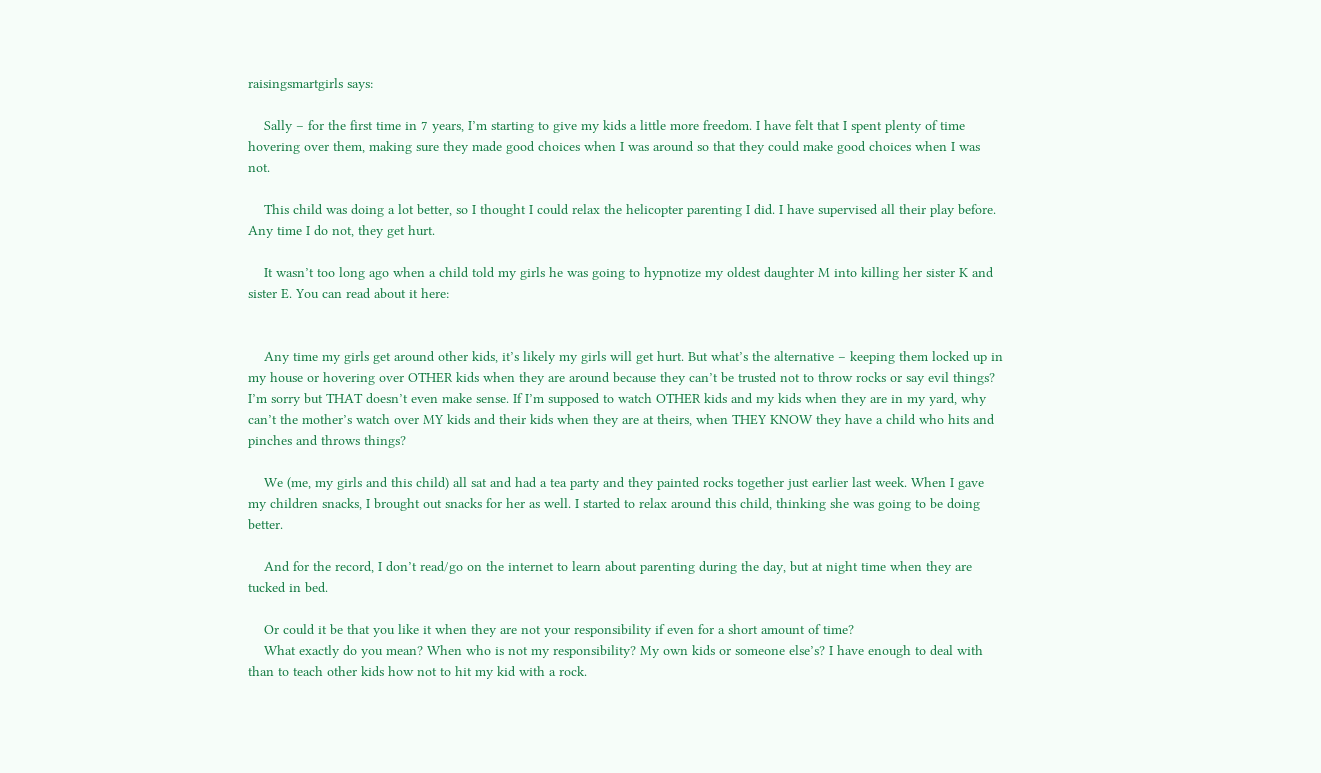raisingsmartgirls says:

    Sally – for the first time in 7 years, I’m starting to give my kids a little more freedom. I have felt that I spent plenty of time hovering over them, making sure they made good choices when I was around so that they could make good choices when I was not.

    This child was doing a lot better, so I thought I could relax the helicopter parenting I did. I have supervised all their play before. Any time I do not, they get hurt.

    It wasn’t too long ago when a child told my girls he was going to hypnotize my oldest daughter M into killing her sister K and sister E. You can read about it here:


    Any time my girls get around other kids, it’s likely my girls will get hurt. But what’s the alternative – keeping them locked up in my house or hovering over OTHER kids when they are around because they can’t be trusted not to throw rocks or say evil things? I’m sorry but THAT doesn’t even make sense. If I’m supposed to watch OTHER kids and my kids when they are in my yard, why can’t the mother’s watch over MY kids and their kids when they are at theirs, when THEY KNOW they have a child who hits and pinches and throws things?

    We (me, my girls and this child) all sat and had a tea party and they painted rocks together just earlier last week. When I gave my children snacks, I brought out snacks for her as well. I started to relax around this child, thinking she was going to be doing better.

    And for the record, I don’t read/go on the internet to learn about parenting during the day, but at night time when they are tucked in bed.

    Or could it be that you like it when they are not your responsibility if even for a short amount of time?
    What exactly do you mean? When who is not my responsibility? My own kids or someone else’s? I have enough to deal with than to teach other kids how not to hit my kid with a rock.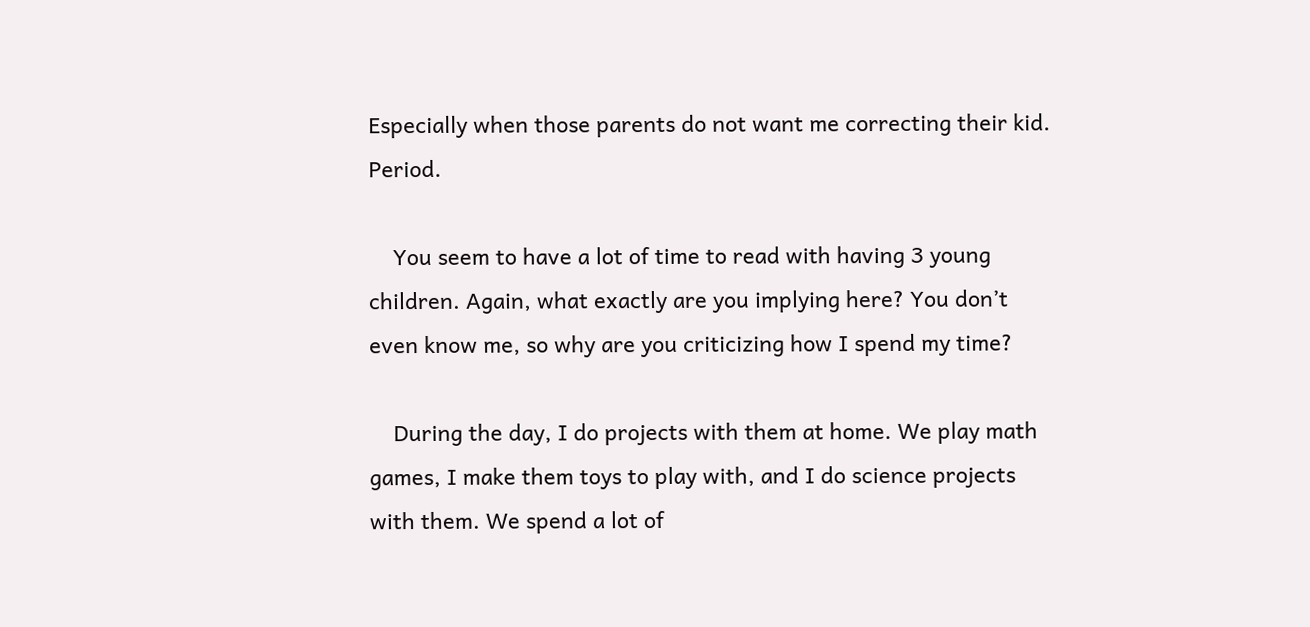Especially when those parents do not want me correcting their kid. Period.

    You seem to have a lot of time to read with having 3 young children. Again, what exactly are you implying here? You don’t even know me, so why are you criticizing how I spend my time?

    During the day, I do projects with them at home. We play math games, I make them toys to play with, and I do science projects with them. We spend a lot of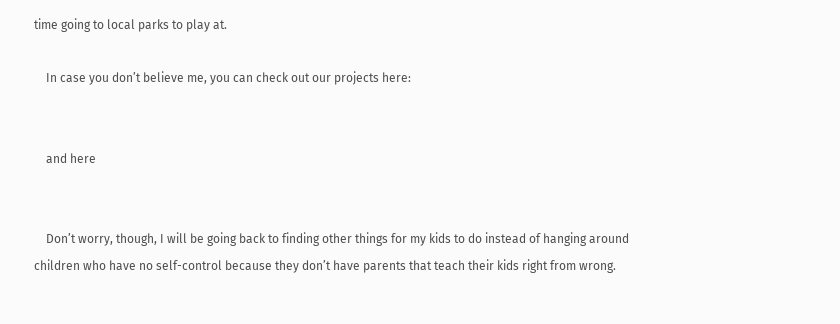time going to local parks to play at.

    In case you don’t believe me, you can check out our projects here:


    and here


    Don’t worry, though, I will be going back to finding other things for my kids to do instead of hanging around children who have no self-control because they don’t have parents that teach their kids right from wrong.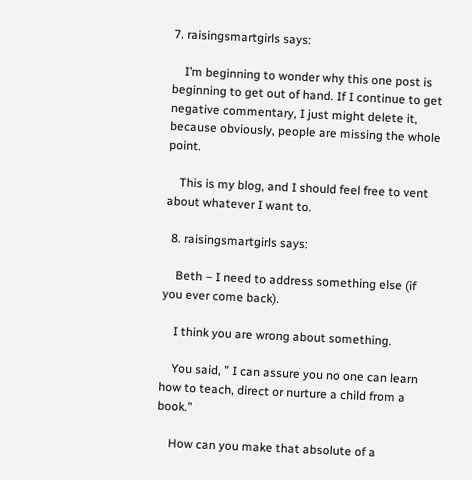7. raisingsmartgirls says:

    I’m beginning to wonder why this one post is beginning to get out of hand. If I continue to get negative commentary, I just might delete it, because obviously, people are missing the whole point.

    This is my blog, and I should feel free to vent about whatever I want to.

  8. raisingsmartgirls says:

    Beth – I need to address something else (if you ever come back).

    I think you are wrong about something.

    You said, ” I can assure you no one can learn how to teach, direct or nurture a child from a book.”

    How can you make that absolute of a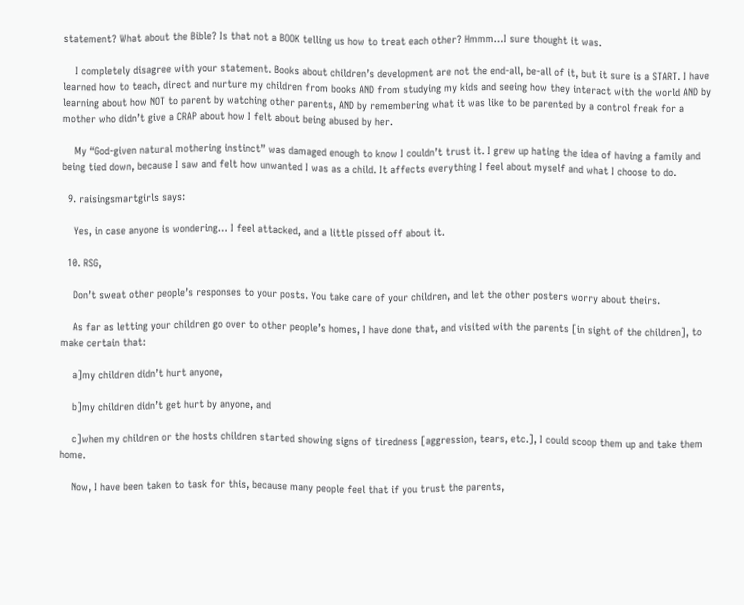statement? What about the Bible? Is that not a BOOK telling us how to treat each other? Hmmm…I sure thought it was.

    I completely disagree with your statement. Books about children’s development are not the end-all, be-all of it, but it sure is a START. I have learned how to teach, direct and nurture my children from books AND from studying my kids and seeing how they interact with the world AND by learning about how NOT to parent by watching other parents, AND by remembering what it was like to be parented by a control freak for a mother who didn’t give a CRAP about how I felt about being abused by her.

    My “God-given natural mothering instinct” was damaged enough to know I couldn’t trust it. I grew up hating the idea of having a family and being tied down, because I saw and felt how unwanted I was as a child. It affects everything I feel about myself and what I choose to do.

  9. raisingsmartgirls says:

    Yes, in case anyone is wondering… I feel attacked, and a little pissed off about it.

  10. RSG,

    Don’t sweat other people’s responses to your posts. You take care of your children, and let the other posters worry about theirs.

    As far as letting your children go over to other people’s homes, I have done that, and visited with the parents [in sight of the children], to make certain that:

    a]my children didn’t hurt anyone,

    b]my children didn’t get hurt by anyone, and

    c]when my children or the hosts children started showing signs of tiredness [aggression, tears, etc.], I could scoop them up and take them home.

    Now, I have been taken to task for this, because many people feel that if you trust the parents,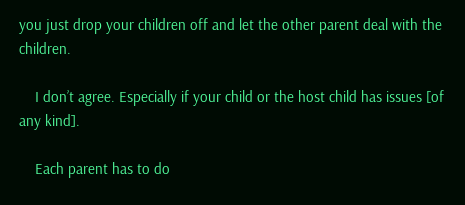you just drop your children off and let the other parent deal with the children.

    I don’t agree. Especially if your child or the host child has issues [of any kind].

    Each parent has to do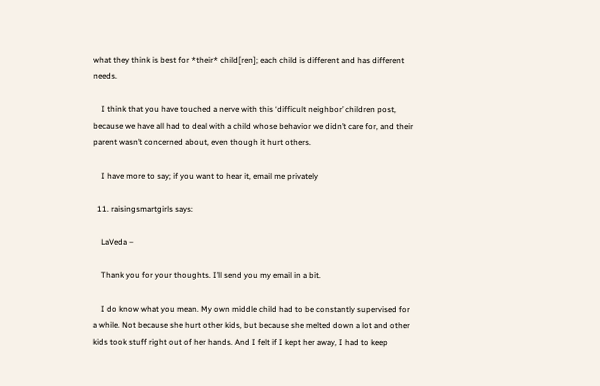what they think is best for *their* child[ren]; each child is different and has different needs.

    I think that you have touched a nerve with this ‘difficult neighbor’ children post, because we have all had to deal with a child whose behavior we didn’t care for, and their parent wasn’t concerned about, even though it hurt others.

    I have more to say; if you want to hear it, email me privately

  11. raisingsmartgirls says:

    LaVeda –

    Thank you for your thoughts. I’ll send you my email in a bit.

    I do know what you mean. My own middle child had to be constantly supervised for a while. Not because she hurt other kids, but because she melted down a lot and other kids took stuff right out of her hands. And I felt if I kept her away, I had to keep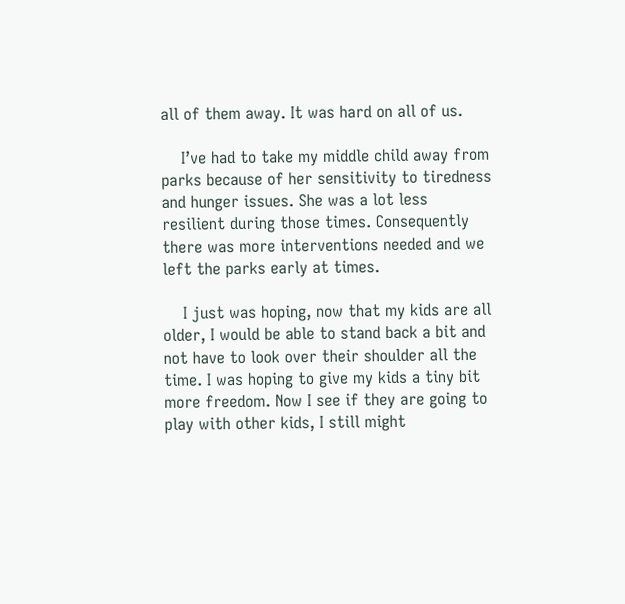all of them away. It was hard on all of us.

    I’ve had to take my middle child away from parks because of her sensitivity to tiredness and hunger issues. She was a lot less resilient during those times. Consequently there was more interventions needed and we left the parks early at times.

    I just was hoping, now that my kids are all older, I would be able to stand back a bit and not have to look over their shoulder all the time. I was hoping to give my kids a tiny bit more freedom. Now I see if they are going to play with other kids, I still might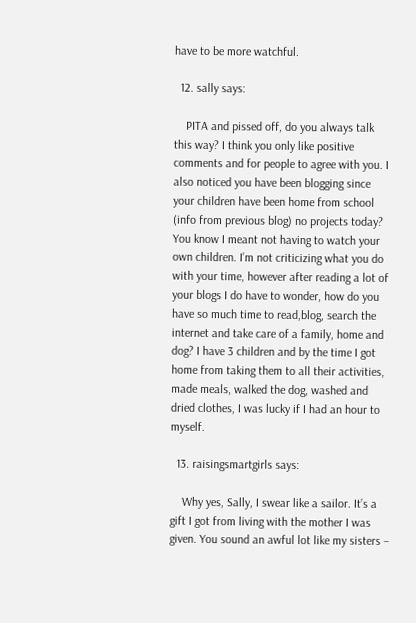have to be more watchful.

  12. sally says:

    PITA and pissed off, do you always talk this way? I think you only like positive comments and for people to agree with you. I also noticed you have been blogging since your children have been home from school (info from previous blog) no projects today? You know I meant not having to watch your own children. I’m not criticizing what you do with your time, however after reading a lot of your blogs I do have to wonder, how do you have so much time to read,blog, search the internet and take care of a family, home and dog? I have 3 children and by the time I got home from taking them to all their activities, made meals, walked the dog, washed and dried clothes, I was lucky if I had an hour to myself.

  13. raisingsmartgirls says:

    Why yes, Sally, I swear like a sailor. It’s a gift I got from living with the mother I was given. You sound an awful lot like my sisters –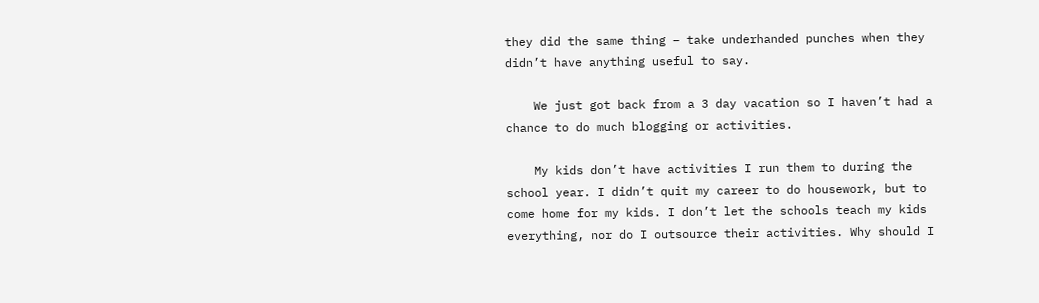they did the same thing – take underhanded punches when they didn’t have anything useful to say.

    We just got back from a 3 day vacation so I haven’t had a chance to do much blogging or activities.

    My kids don’t have activities I run them to during the school year. I didn’t quit my career to do housework, but to come home for my kids. I don’t let the schools teach my kids everything, nor do I outsource their activities. Why should I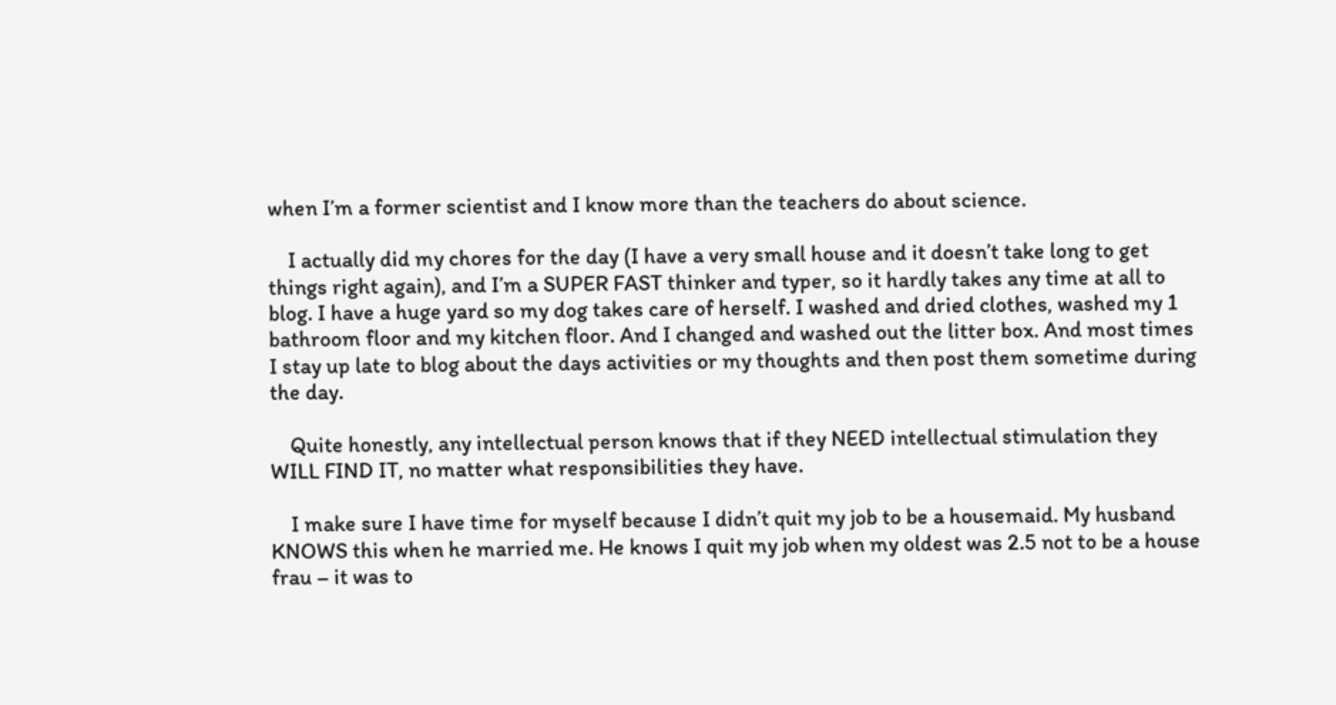when I’m a former scientist and I know more than the teachers do about science.

    I actually did my chores for the day (I have a very small house and it doesn’t take long to get things right again), and I’m a SUPER FAST thinker and typer, so it hardly takes any time at all to blog. I have a huge yard so my dog takes care of herself. I washed and dried clothes, washed my 1 bathroom floor and my kitchen floor. And I changed and washed out the litter box. And most times I stay up late to blog about the days activities or my thoughts and then post them sometime during the day.

    Quite honestly, any intellectual person knows that if they NEED intellectual stimulation they WILL FIND IT, no matter what responsibilities they have.

    I make sure I have time for myself because I didn’t quit my job to be a housemaid. My husband KNOWS this when he married me. He knows I quit my job when my oldest was 2.5 not to be a house frau – it was to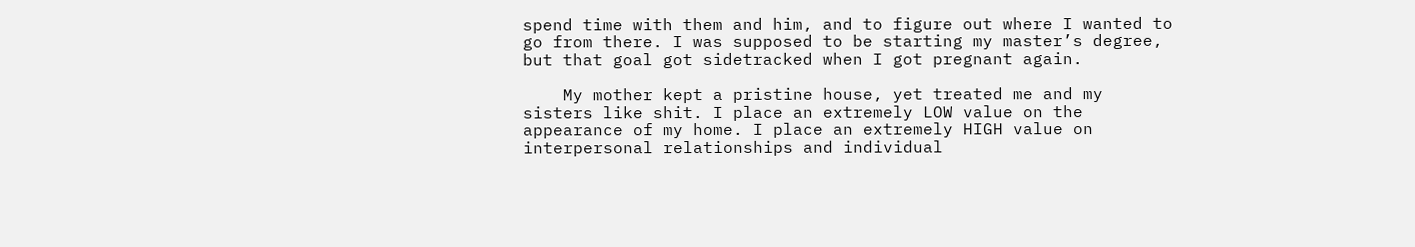spend time with them and him, and to figure out where I wanted to go from there. I was supposed to be starting my master’s degree, but that goal got sidetracked when I got pregnant again.

    My mother kept a pristine house, yet treated me and my sisters like shit. I place an extremely LOW value on the appearance of my home. I place an extremely HIGH value on interpersonal relationships and individual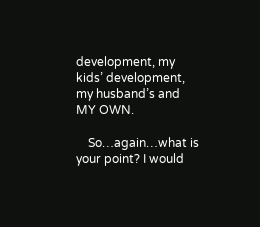development, my kids’ development, my husband’s and MY OWN.

    So…again…what is your point? I would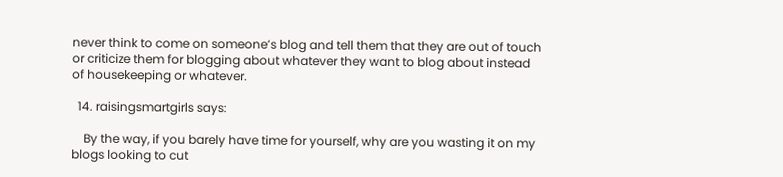never think to come on someone’s blog and tell them that they are out of touch or criticize them for blogging about whatever they want to blog about instead of housekeeping or whatever.

  14. raisingsmartgirls says:

    By the way, if you barely have time for yourself, why are you wasting it on my blogs looking to cut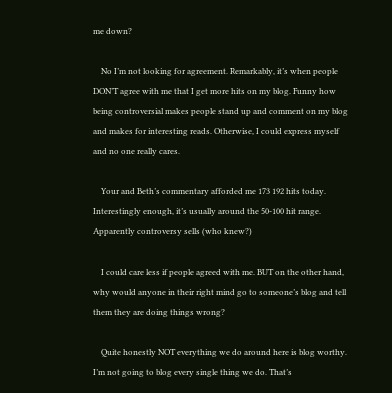me down?

    No I’m not looking for agreement. Remarkably, it’s when people DON’T agree with me that I get more hits on my blog. Funny how being controversial makes people stand up and comment on my blog and makes for interesting reads. Otherwise, I could express myself and no one really cares.

    Your and Beth’s commentary afforded me 173 192 hits today. Interestingly enough, it’s usually around the 50-100 hit range. Apparently controversy sells (who knew?)

    I could care less if people agreed with me. BUT on the other hand, why would anyone in their right mind go to someone’s blog and tell them they are doing things wrong?

    Quite honestly NOT everything we do around here is blog worthy. I’m not going to blog every single thing we do. That’s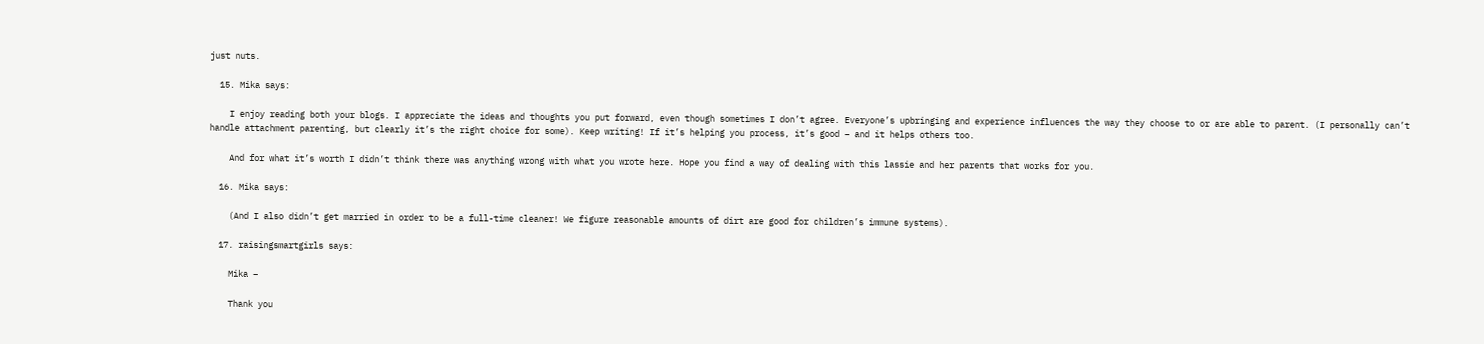just nuts.

  15. Mika says:

    I enjoy reading both your blogs. I appreciate the ideas and thoughts you put forward, even though sometimes I don’t agree. Everyone’s upbringing and experience influences the way they choose to or are able to parent. (I personally can’t handle attachment parenting, but clearly it’s the right choice for some). Keep writing! If it’s helping you process, it’s good – and it helps others too.

    And for what it’s worth I didn’t think there was anything wrong with what you wrote here. Hope you find a way of dealing with this lassie and her parents that works for you.

  16. Mika says:

    (And I also didn’t get married in order to be a full-time cleaner! We figure reasonable amounts of dirt are good for children’s immune systems).

  17. raisingsmartgirls says:

    Mika –

    Thank you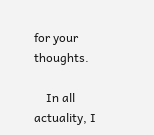for your thoughts.

    In all actuality, I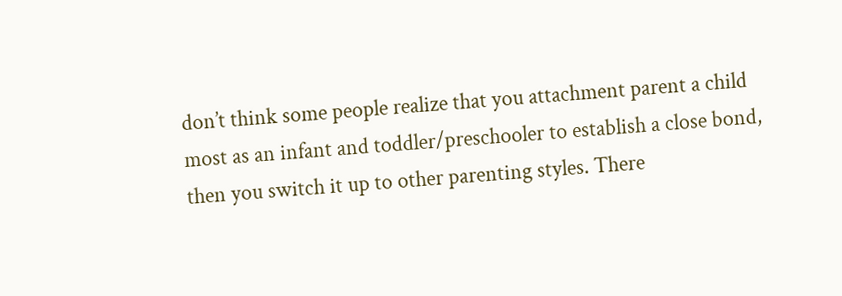don’t think some people realize that you attachment parent a child most as an infant and toddler/preschooler to establish a close bond, then you switch it up to other parenting styles. There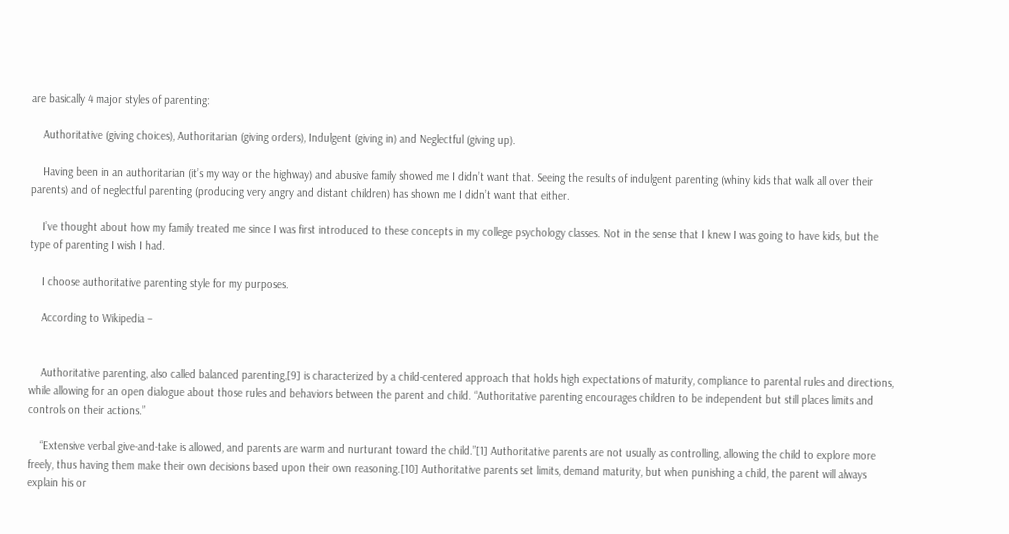are basically 4 major styles of parenting:

    Authoritative (giving choices), Authoritarian (giving orders), Indulgent (giving in) and Neglectful (giving up).

    Having been in an authoritarian (it’s my way or the highway) and abusive family showed me I didn’t want that. Seeing the results of indulgent parenting (whiny kids that walk all over their parents) and of neglectful parenting (producing very angry and distant children) has shown me I didn’t want that either.

    I’ve thought about how my family treated me since I was first introduced to these concepts in my college psychology classes. Not in the sense that I knew I was going to have kids, but the type of parenting I wish I had.

    I choose authoritative parenting style for my purposes.

    According to Wikipedia –


    Authoritative parenting, also called balanced parenting,[9] is characterized by a child-centered approach that holds high expectations of maturity, compliance to parental rules and directions, while allowing for an open dialogue about those rules and behaviors between the parent and child. “Authoritative parenting encourages children to be independent but still places limits and controls on their actions.”

    “Extensive verbal give-and-take is allowed, and parents are warm and nurturant toward the child.”[1] Authoritative parents are not usually as controlling, allowing the child to explore more freely, thus having them make their own decisions based upon their own reasoning.[10] Authoritative parents set limits, demand maturity, but when punishing a child, the parent will always explain his or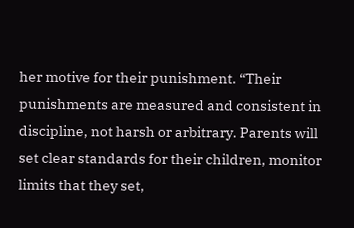her motive for their punishment. “Their punishments are measured and consistent in discipline, not harsh or arbitrary. Parents will set clear standards for their children, monitor limits that they set,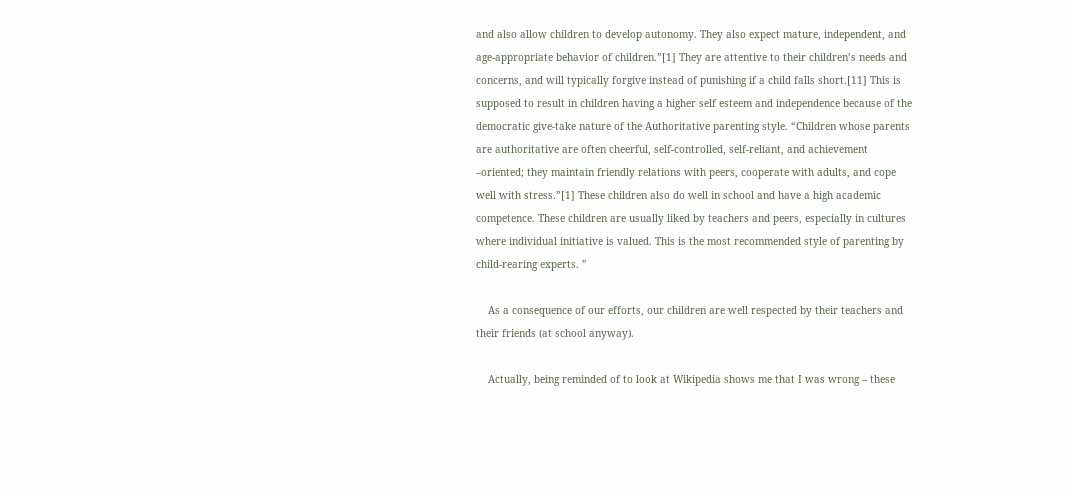and also allow children to develop autonomy. They also expect mature, independent, and age-appropriate behavior of children.”[1] They are attentive to their children’s needs and concerns, and will typically forgive instead of punishing if a child falls short.[11] This is supposed to result in children having a higher self esteem and independence because of the democratic give-take nature of the Authoritative parenting style. “Children whose parents are authoritative are often cheerful, self-controlled, self-reliant, and achievement –oriented; they maintain friendly relations with peers, cooperate with adults, and cope well with stress.”[1] These children also do well in school and have a high academic competence. These children are usually liked by teachers and peers, especially in cultures where individual initiative is valued. This is the most recommended style of parenting by child-rearing experts. ”

    As a consequence of our efforts, our children are well respected by their teachers and their friends (at school anyway).

    Actually, being reminded of to look at Wikipedia shows me that I was wrong – these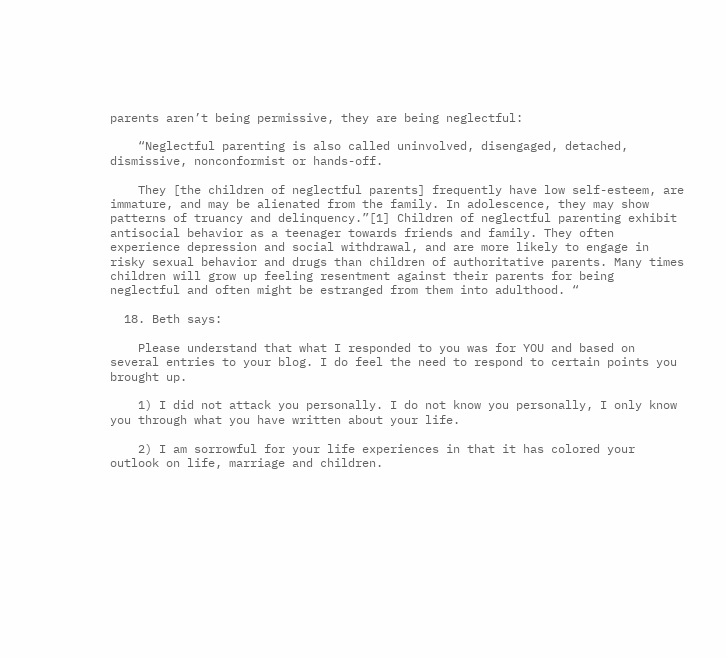parents aren’t being permissive, they are being neglectful:

    “Neglectful parenting is also called uninvolved, disengaged, detached, dismissive, nonconformist or hands-off.

    They [the children of neglectful parents] frequently have low self-esteem, are immature, and may be alienated from the family. In adolescence, they may show patterns of truancy and delinquency.”[1] Children of neglectful parenting exhibit antisocial behavior as a teenager towards friends and family. They often experience depression and social withdrawal, and are more likely to engage in risky sexual behavior and drugs than children of authoritative parents. Many times children will grow up feeling resentment against their parents for being neglectful and often might be estranged from them into adulthood. “

  18. Beth says:

    Please understand that what I responded to you was for YOU and based on several entries to your blog. I do feel the need to respond to certain points you brought up.

    1) I did not attack you personally. I do not know you personally, I only know you through what you have written about your life.

    2) I am sorrowful for your life experiences in that it has colored your outlook on life, marriage and children.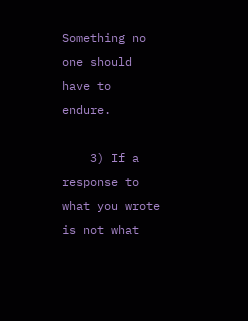Something no one should have to endure.

    3) If a response to what you wrote is not what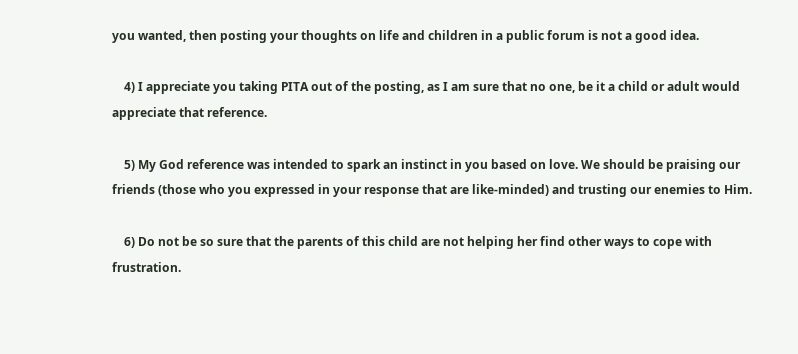you wanted, then posting your thoughts on life and children in a public forum is not a good idea.

    4) I appreciate you taking PITA out of the posting, as I am sure that no one, be it a child or adult would appreciate that reference.

    5) My God reference was intended to spark an instinct in you based on love. We should be praising our friends (those who you expressed in your response that are like-minded) and trusting our enemies to Him.

    6) Do not be so sure that the parents of this child are not helping her find other ways to cope with frustration.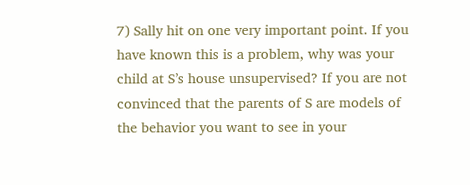7) Sally hit on one very important point. If you have known this is a problem, why was your child at S’s house unsupervised? If you are not convinced that the parents of S are models of the behavior you want to see in your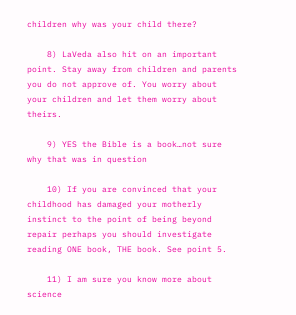children why was your child there?

    8) LaVeda also hit on an important point. Stay away from children and parents you do not approve of. You worry about your children and let them worry about theirs.

    9) YES the Bible is a book…not sure why that was in question

    10) If you are convinced that your childhood has damaged your motherly instinct to the point of being beyond repair perhaps you should investigate reading ONE book, THE book. See point 5.

    11) I am sure you know more about science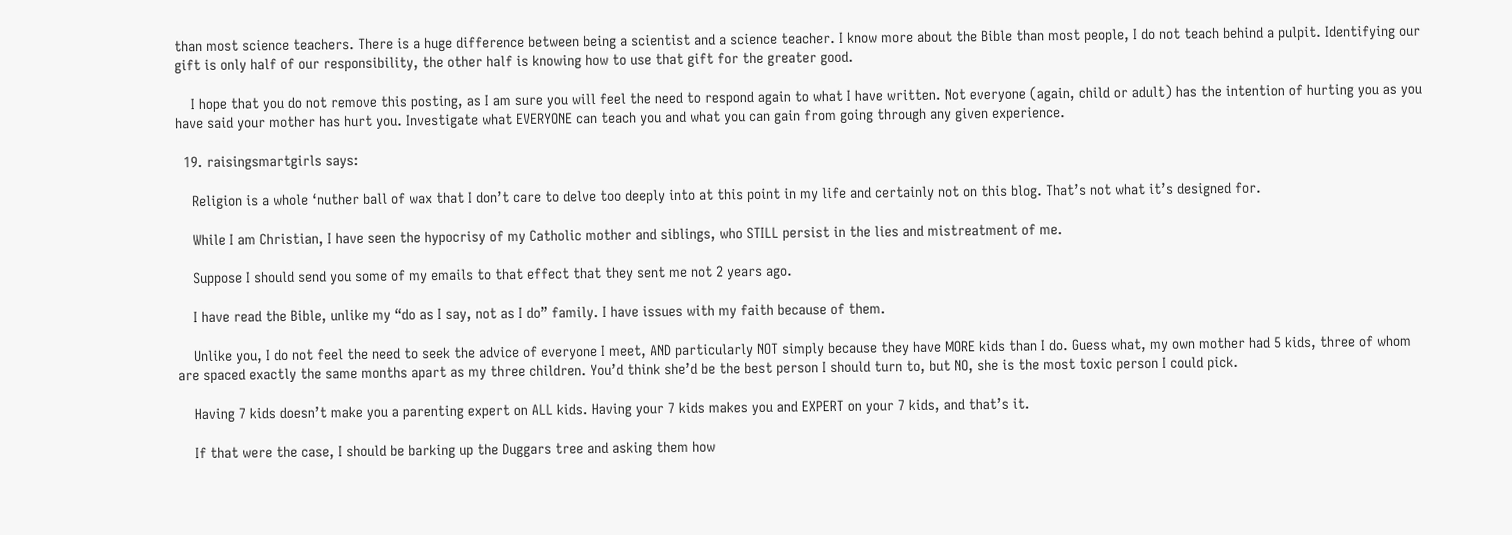than most science teachers. There is a huge difference between being a scientist and a science teacher. I know more about the Bible than most people, I do not teach behind a pulpit. Identifying our gift is only half of our responsibility, the other half is knowing how to use that gift for the greater good.

    I hope that you do not remove this posting, as I am sure you will feel the need to respond again to what I have written. Not everyone (again, child or adult) has the intention of hurting you as you have said your mother has hurt you. Investigate what EVERYONE can teach you and what you can gain from going through any given experience.

  19. raisingsmartgirls says:

    Religion is a whole ‘nuther ball of wax that I don’t care to delve too deeply into at this point in my life and certainly not on this blog. That’s not what it’s designed for.

    While I am Christian, I have seen the hypocrisy of my Catholic mother and siblings, who STILL persist in the lies and mistreatment of me.

    Suppose I should send you some of my emails to that effect that they sent me not 2 years ago.

    I have read the Bible, unlike my “do as I say, not as I do” family. I have issues with my faith because of them.

    Unlike you, I do not feel the need to seek the advice of everyone I meet, AND particularly NOT simply because they have MORE kids than I do. Guess what, my own mother had 5 kids, three of whom are spaced exactly the same months apart as my three children. You’d think she’d be the best person I should turn to, but NO, she is the most toxic person I could pick.

    Having 7 kids doesn’t make you a parenting expert on ALL kids. Having your 7 kids makes you and EXPERT on your 7 kids, and that’s it.

    If that were the case, I should be barking up the Duggars tree and asking them how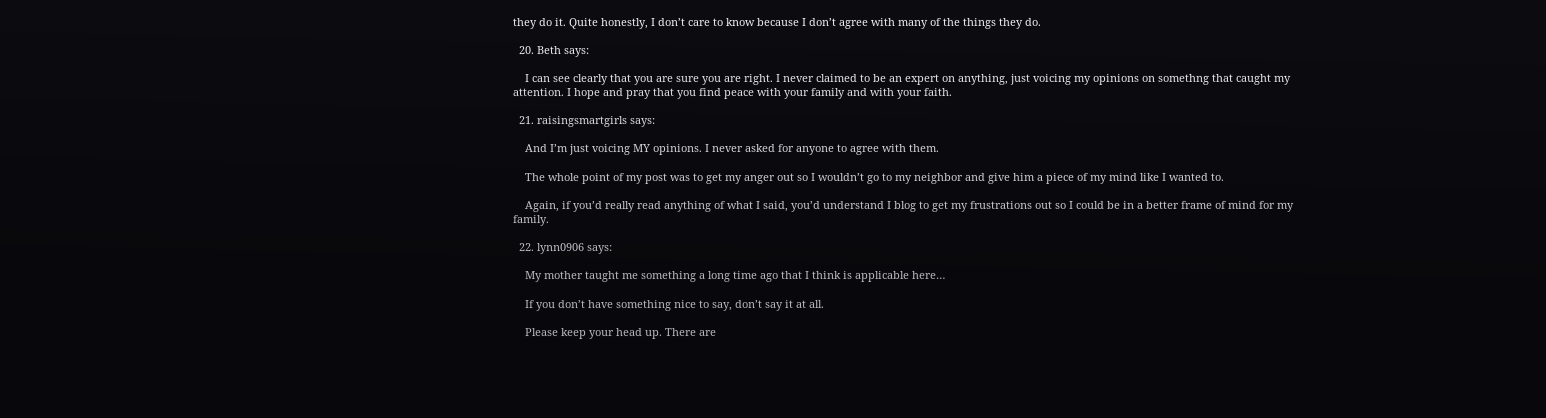they do it. Quite honestly, I don’t care to know because I don’t agree with many of the things they do.

  20. Beth says:

    I can see clearly that you are sure you are right. I never claimed to be an expert on anything, just voicing my opinions on somethng that caught my attention. I hope and pray that you find peace with your family and with your faith.

  21. raisingsmartgirls says:

    And I’m just voicing MY opinions. I never asked for anyone to agree with them.

    The whole point of my post was to get my anger out so I wouldn’t go to my neighbor and give him a piece of my mind like I wanted to.

    Again, if you’d really read anything of what I said, you’d understand I blog to get my frustrations out so I could be in a better frame of mind for my family.

  22. lynn0906 says:

    My mother taught me something a long time ago that I think is applicable here…

    If you don’t have something nice to say, don’t say it at all.

    Please keep your head up. There are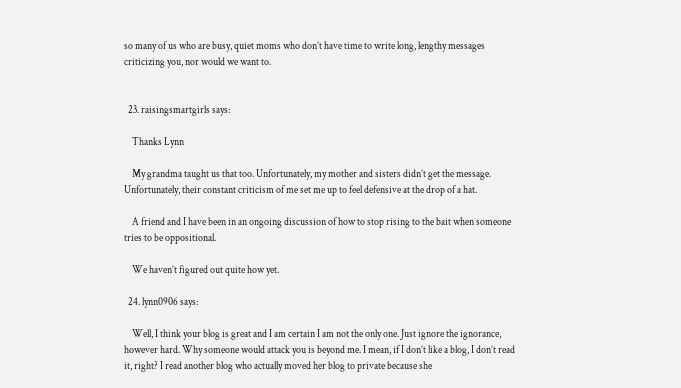so many of us who are busy, quiet moms who don’t have time to write long, lengthy messages criticizing you, nor would we want to.


  23. raisingsmartgirls says:

    Thanks Lynn

    My grandma taught us that too. Unfortunately, my mother and sisters didn’t get the message. Unfortunately, their constant criticism of me set me up to feel defensive at the drop of a hat.

    A friend and I have been in an ongoing discussion of how to stop rising to the bait when someone tries to be oppositional.

    We haven’t figured out quite how yet.

  24. lynn0906 says:

    Well, I think your blog is great and I am certain I am not the only one. Just ignore the ignorance, however hard. Why someone would attack you is beyond me. I mean, if I don’t like a blog, I don’t read it, right? I read another blog who actually moved her blog to private because she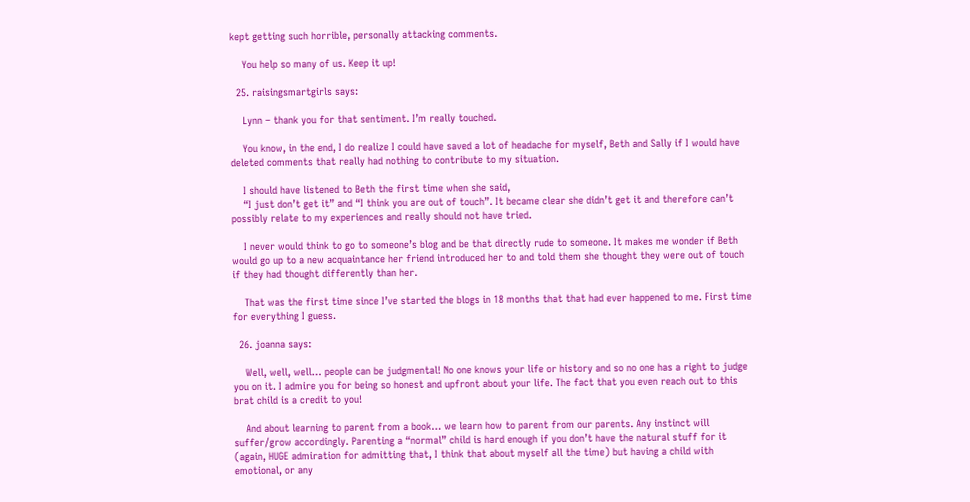kept getting such horrible, personally attacking comments.

    You help so many of us. Keep it up!

  25. raisingsmartgirls says:

    Lynn – thank you for that sentiment. I’m really touched.

    You know, in the end, I do realize I could have saved a lot of headache for myself, Beth and Sally if I would have deleted comments that really had nothing to contribute to my situation.

    I should have listened to Beth the first time when she said,
    “I just don’t get it” and “I think you are out of touch”. It became clear she didn’t get it and therefore can’t possibly relate to my experiences and really should not have tried.

    I never would think to go to someone’s blog and be that directly rude to someone. It makes me wonder if Beth would go up to a new acquaintance her friend introduced her to and told them she thought they were out of touch if they had thought differently than her.

    That was the first time since I’ve started the blogs in 18 months that that had ever happened to me. First time for everything I guess.

  26. joanna says:

    Well, well, well… people can be judgmental! No one knows your life or history and so no one has a right to judge you on it. I admire you for being so honest and upfront about your life. The fact that you even reach out to this brat child is a credit to you!

    And about learning to parent from a book… we learn how to parent from our parents. Any instinct will suffer/grow accordingly. Parenting a “normal” child is hard enough if you don’t have the natural stuff for it (again, HUGE admiration for admitting that, I think that about myself all the time) but having a child with emotional, or any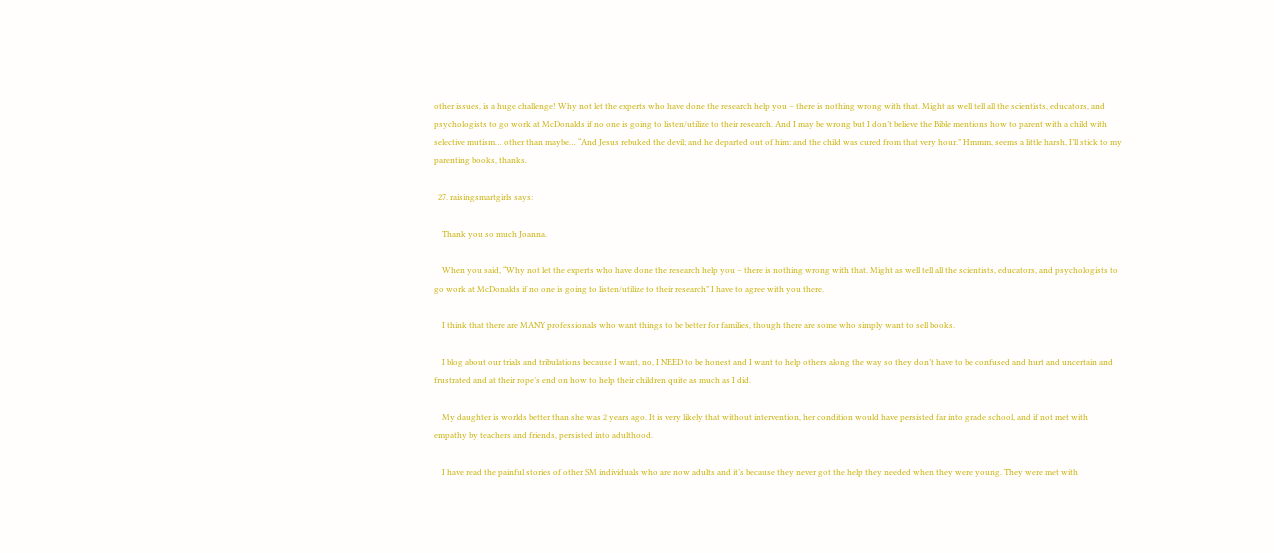other issues, is a huge challenge! Why not let the experts who have done the research help you – there is nothing wrong with that. Might as well tell all the scientists, educators, and psychologists to go work at McDonalds if no one is going to listen/utilize to their research. And I may be wrong but I don’t believe the Bible mentions how to parent with a child with selective mutism… other than maybe… “And Jesus rebuked the devil; and he departed out of him: and the child was cured from that very hour.” Hmmm, seems a little harsh, I’ll stick to my parenting books, thanks.

  27. raisingsmartgirls says:

    Thank you so much Joanna.

    When you said, “Why not let the experts who have done the research help you – there is nothing wrong with that. Might as well tell all the scientists, educators, and psychologists to go work at McDonalds if no one is going to listen/utilize to their research” I have to agree with you there.

    I think that there are MANY professionals who want things to be better for families, though there are some who simply want to sell books.

    I blog about our trials and tribulations because I want, no, I NEED to be honest and I want to help others along the way so they don’t have to be confused and hurt and uncertain and frustrated and at their rope’s end on how to help their children quite as much as I did.

    My daughter is worlds better than she was 2 years ago. It is very likely that without intervention, her condition would have persisted far into grade school, and if not met with empathy by teachers and friends, persisted into adulthood.

    I have read the painful stories of other SM individuals who are now adults and it’s because they never got the help they needed when they were young. They were met with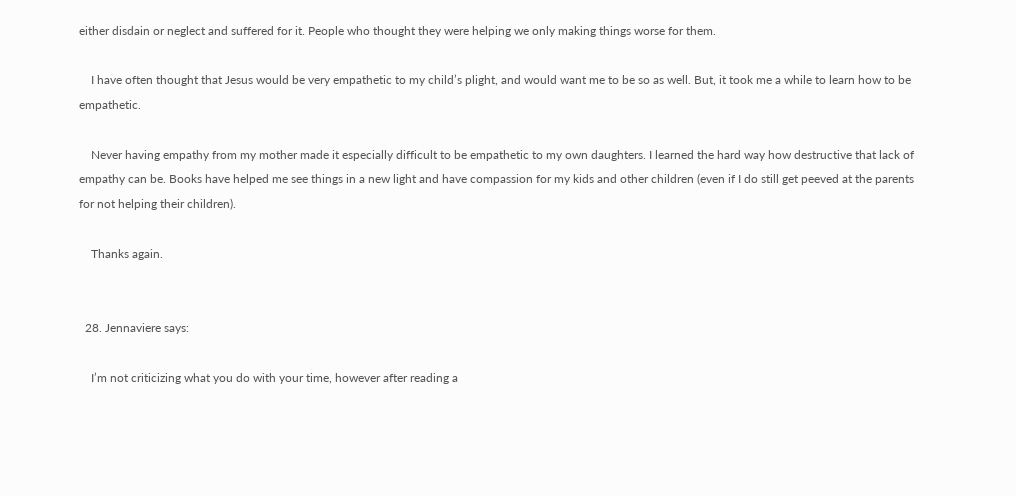either disdain or neglect and suffered for it. People who thought they were helping we only making things worse for them.

    I have often thought that Jesus would be very empathetic to my child’s plight, and would want me to be so as well. But, it took me a while to learn how to be empathetic.

    Never having empathy from my mother made it especially difficult to be empathetic to my own daughters. I learned the hard way how destructive that lack of empathy can be. Books have helped me see things in a new light and have compassion for my kids and other children (even if I do still get peeved at the parents for not helping their children).

    Thanks again.


  28. Jennaviere says:

    I’m not criticizing what you do with your time, however after reading a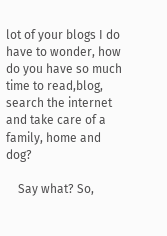lot of your blogs I do have to wonder, how do you have so much time to read,blog, search the internet and take care of a family, home and dog?

    Say what? So,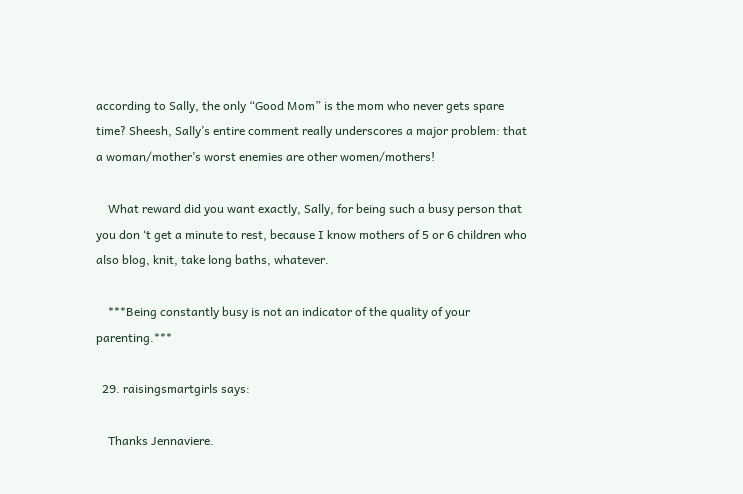according to Sally, the only “Good Mom” is the mom who never gets spare time? Sheesh, Sally’s entire comment really underscores a major problem: that a woman/mother’s worst enemies are other women/mothers!

    What reward did you want exactly, Sally, for being such a busy person that you don ‘t get a minute to rest, because I know mothers of 5 or 6 children who also blog, knit, take long baths, whatever.

    ***Being constantly busy is not an indicator of the quality of your parenting.***

  29. raisingsmartgirls says:

    Thanks Jennaviere.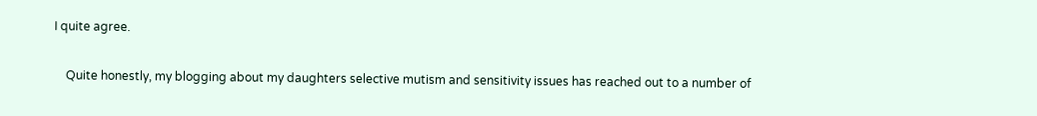I quite agree.

    Quite honestly, my blogging about my daughters selective mutism and sensitivity issues has reached out to a number of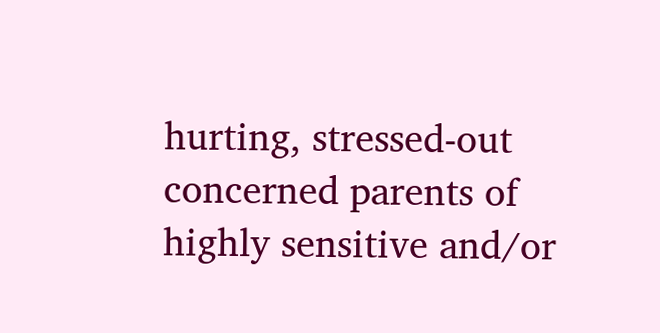hurting, stressed-out concerned parents of highly sensitive and/or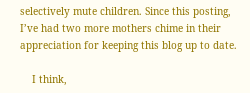selectively mute children. Since this posting, I’ve had two more mothers chime in their appreciation for keeping this blog up to date.

    I think,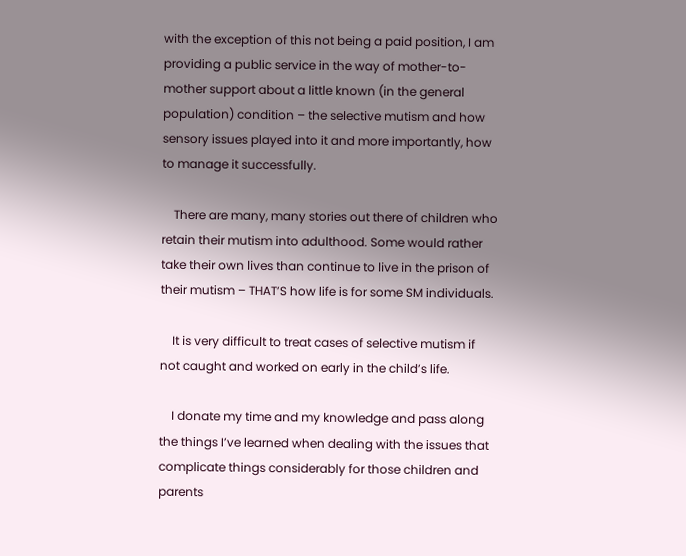with the exception of this not being a paid position, I am providing a public service in the way of mother-to-mother support about a little known (in the general population) condition – the selective mutism and how sensory issues played into it and more importantly, how to manage it successfully.

    There are many, many stories out there of children who retain their mutism into adulthood. Some would rather take their own lives than continue to live in the prison of their mutism – THAT’S how life is for some SM individuals.

    It is very difficult to treat cases of selective mutism if not caught and worked on early in the child’s life.

    I donate my time and my knowledge and pass along the things I’ve learned when dealing with the issues that complicate things considerably for those children and parents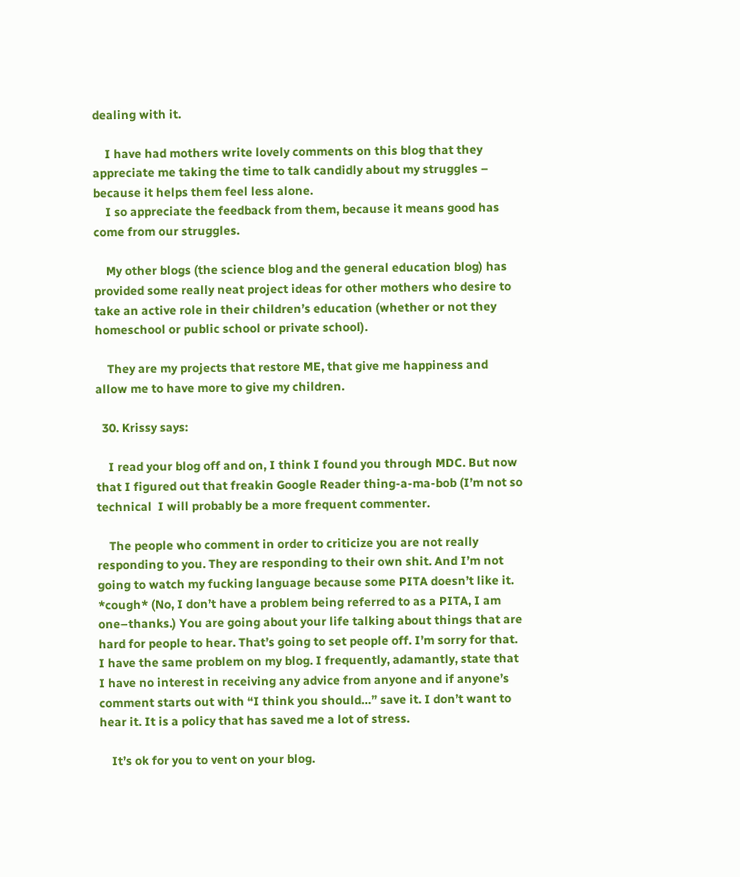dealing with it.

    I have had mothers write lovely comments on this blog that they appreciate me taking the time to talk candidly about my struggles – because it helps them feel less alone.
    I so appreciate the feedback from them, because it means good has come from our struggles.

    My other blogs (the science blog and the general education blog) has provided some really neat project ideas for other mothers who desire to take an active role in their children’s education (whether or not they homeschool or public school or private school).

    They are my projects that restore ME, that give me happiness and allow me to have more to give my children.

  30. Krissy says:

    I read your blog off and on, I think I found you through MDC. But now that I figured out that freakin Google Reader thing-a-ma-bob (I’m not so technical  I will probably be a more frequent commenter.

    The people who comment in order to criticize you are not really responding to you. They are responding to their own shit. And I’m not going to watch my fucking language because some PITA doesn’t like it. *cough* (No, I don’t have a problem being referred to as a PITA, I am one–thanks.) You are going about your life talking about things that are hard for people to hear. That’s going to set people off. I’m sorry for that. I have the same problem on my blog. I frequently, adamantly, state that I have no interest in receiving any advice from anyone and if anyone’s comment starts out with “I think you should…” save it. I don’t want to hear it. It is a policy that has saved me a lot of stress.

    It’s ok for you to vent on your blog.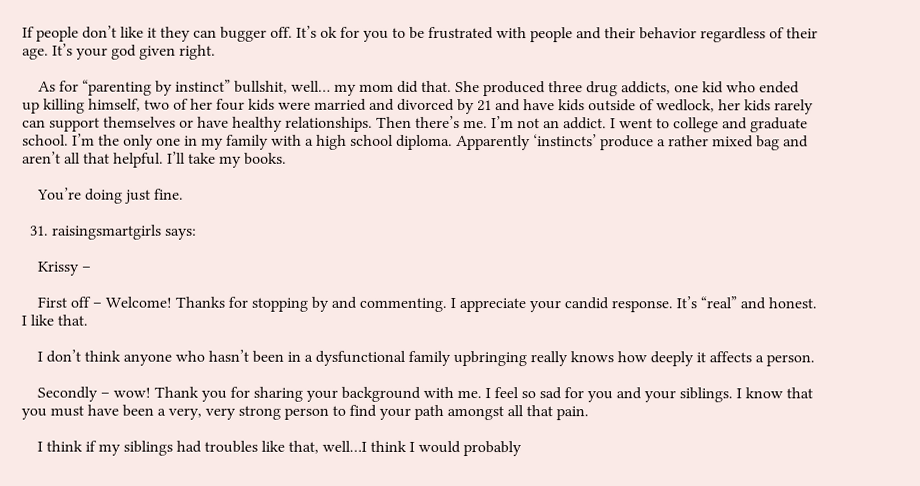If people don’t like it they can bugger off. It’s ok for you to be frustrated with people and their behavior regardless of their age. It’s your god given right.

    As for “parenting by instinct” bullshit, well… my mom did that. She produced three drug addicts, one kid who ended up killing himself, two of her four kids were married and divorced by 21 and have kids outside of wedlock, her kids rarely can support themselves or have healthy relationships. Then there’s me. I’m not an addict. I went to college and graduate school. I’m the only one in my family with a high school diploma. Apparently ‘instincts’ produce a rather mixed bag and aren’t all that helpful. I’ll take my books.

    You’re doing just fine.

  31. raisingsmartgirls says:

    Krissy –

    First off – Welcome! Thanks for stopping by and commenting. I appreciate your candid response. It’s “real” and honest. I like that.

    I don’t think anyone who hasn’t been in a dysfunctional family upbringing really knows how deeply it affects a person.

    Secondly – wow! Thank you for sharing your background with me. I feel so sad for you and your siblings. I know that you must have been a very, very strong person to find your path amongst all that pain.

    I think if my siblings had troubles like that, well…I think I would probably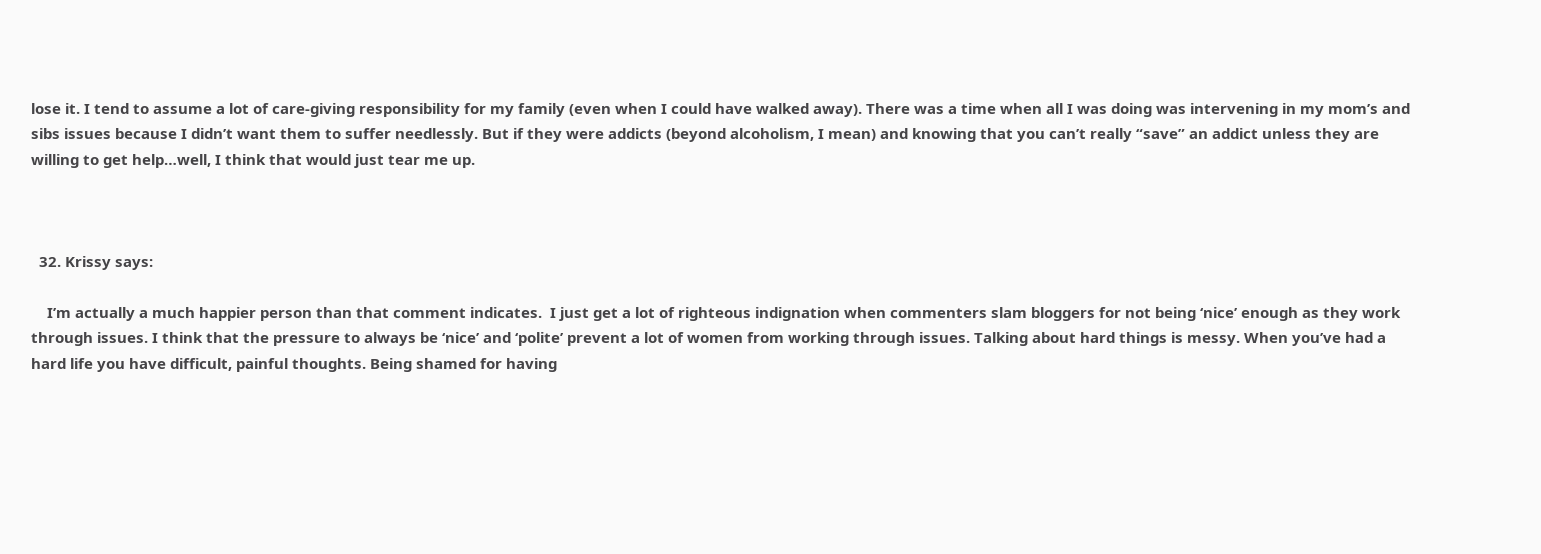lose it. I tend to assume a lot of care-giving responsibility for my family (even when I could have walked away). There was a time when all I was doing was intervening in my mom’s and sibs issues because I didn’t want them to suffer needlessly. But if they were addicts (beyond alcoholism, I mean) and knowing that you can’t really “save” an addict unless they are willing to get help…well, I think that would just tear me up.



  32. Krissy says:

    I’m actually a much happier person than that comment indicates.  I just get a lot of righteous indignation when commenters slam bloggers for not being ‘nice’ enough as they work through issues. I think that the pressure to always be ‘nice’ and ‘polite’ prevent a lot of women from working through issues. Talking about hard things is messy. When you’ve had a hard life you have difficult, painful thoughts. Being shamed for having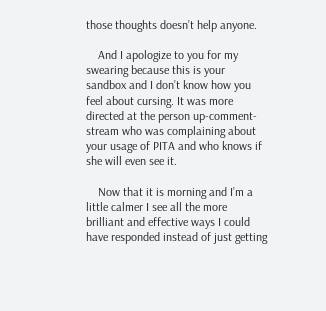those thoughts doesn’t help anyone.

    And I apologize to you for my swearing because this is your sandbox and I don’t know how you feel about cursing. It was more directed at the person up-comment-stream who was complaining about your usage of PITA and who knows if she will even see it.

    Now that it is morning and I’m a little calmer I see all the more brilliant and effective ways I could have responded instead of just getting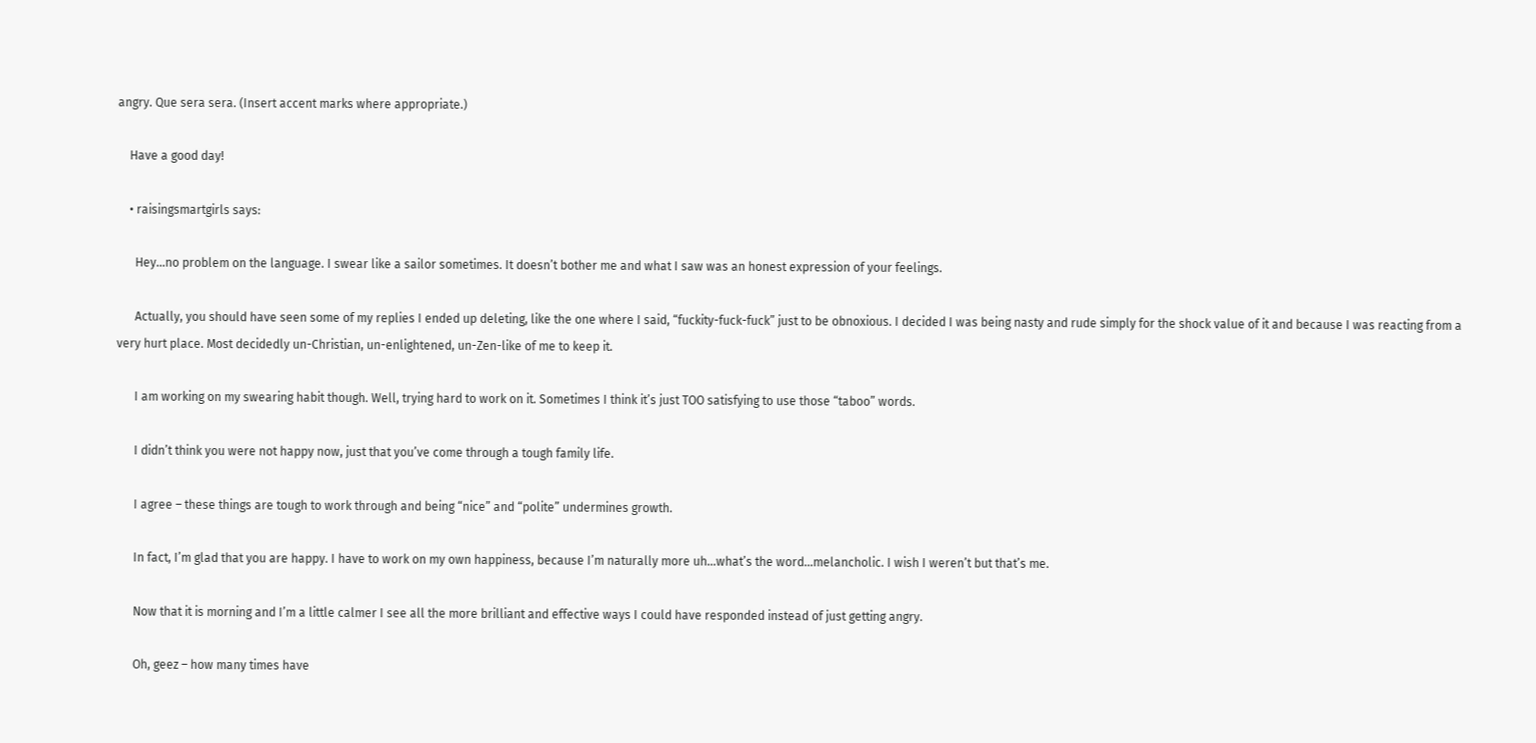angry. Que sera sera. (Insert accent marks where appropriate.)

    Have a good day!

    • raisingsmartgirls says:

      Hey…no problem on the language. I swear like a sailor sometimes. It doesn’t bother me and what I saw was an honest expression of your feelings.

      Actually, you should have seen some of my replies I ended up deleting, like the one where I said, “fuckity-fuck-fuck” just to be obnoxious. I decided I was being nasty and rude simply for the shock value of it and because I was reacting from a very hurt place. Most decidedly un-Christian, un-enlightened, un-Zen-like of me to keep it.

      I am working on my swearing habit though. Well, trying hard to work on it. Sometimes I think it’s just TOO satisfying to use those “taboo” words.

      I didn’t think you were not happy now, just that you’ve come through a tough family life.

      I agree – these things are tough to work through and being “nice” and “polite” undermines growth.

      In fact, I’m glad that you are happy. I have to work on my own happiness, because I’m naturally more uh…what’s the word…melancholic. I wish I weren’t but that’s me.

      Now that it is morning and I’m a little calmer I see all the more brilliant and effective ways I could have responded instead of just getting angry.

      Oh, geez – how many times have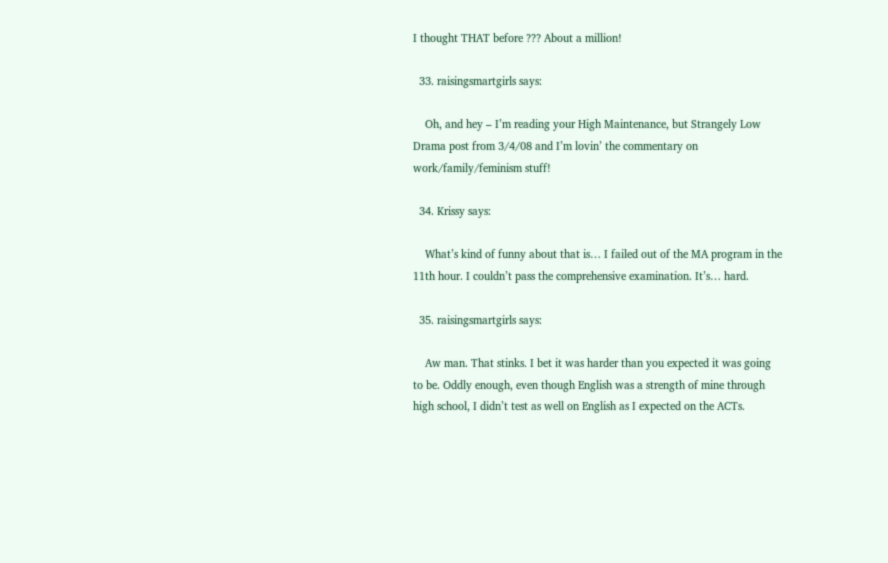I thought THAT before ??? About a million!

  33. raisingsmartgirls says:

    Oh, and hey – I’m reading your High Maintenance, but Strangely Low Drama post from 3/4/08 and I’m lovin’ the commentary on work/family/feminism stuff!

  34. Krissy says:

    What’s kind of funny about that is… I failed out of the MA program in the 11th hour. I couldn’t pass the comprehensive examination. It’s… hard.

  35. raisingsmartgirls says:

    Aw man. That stinks. I bet it was harder than you expected it was going to be. Oddly enough, even though English was a strength of mine through high school, I didn’t test as well on English as I expected on the ACTs.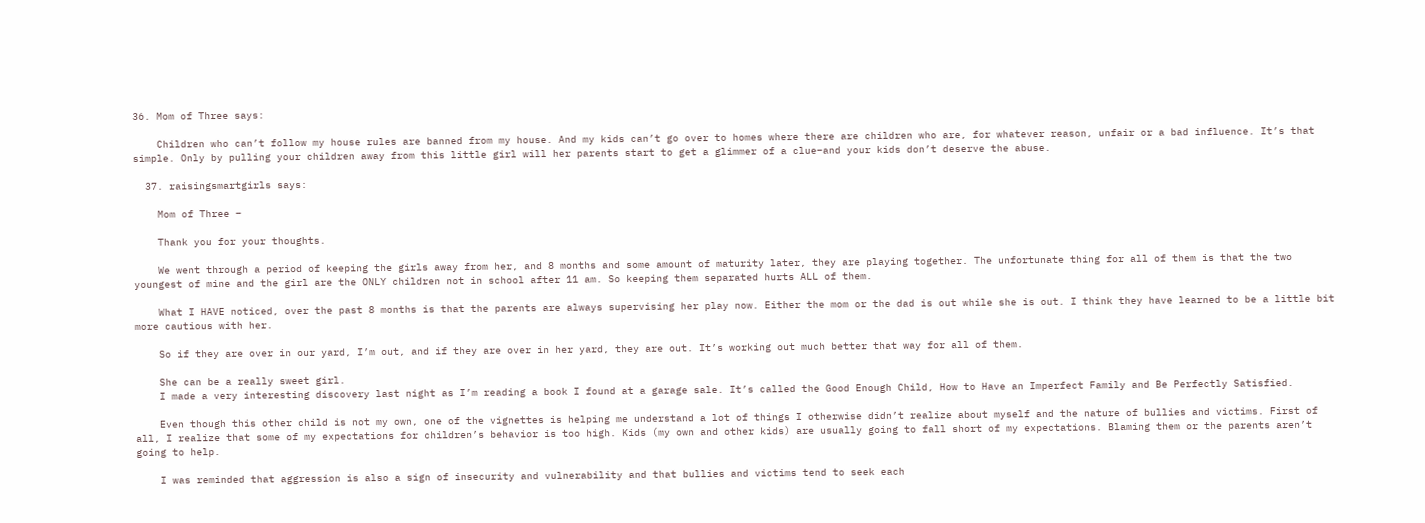36. Mom of Three says:

    Children who can’t follow my house rules are banned from my house. And my kids can’t go over to homes where there are children who are, for whatever reason, unfair or a bad influence. It’s that simple. Only by pulling your children away from this little girl will her parents start to get a glimmer of a clue–and your kids don’t deserve the abuse.

  37. raisingsmartgirls says:

    Mom of Three –

    Thank you for your thoughts.

    We went through a period of keeping the girls away from her, and 8 months and some amount of maturity later, they are playing together. The unfortunate thing for all of them is that the two youngest of mine and the girl are the ONLY children not in school after 11 am. So keeping them separated hurts ALL of them.

    What I HAVE noticed, over the past 8 months is that the parents are always supervising her play now. Either the mom or the dad is out while she is out. I think they have learned to be a little bit more cautious with her.

    So if they are over in our yard, I’m out, and if they are over in her yard, they are out. It’s working out much better that way for all of them.

    She can be a really sweet girl.
    I made a very interesting discovery last night as I’m reading a book I found at a garage sale. It’s called the Good Enough Child, How to Have an Imperfect Family and Be Perfectly Satisfied.

    Even though this other child is not my own, one of the vignettes is helping me understand a lot of things I otherwise didn’t realize about myself and the nature of bullies and victims. First of all, I realize that some of my expectations for children’s behavior is too high. Kids (my own and other kids) are usually going to fall short of my expectations. Blaming them or the parents aren’t going to help.

    I was reminded that aggression is also a sign of insecurity and vulnerability and that bullies and victims tend to seek each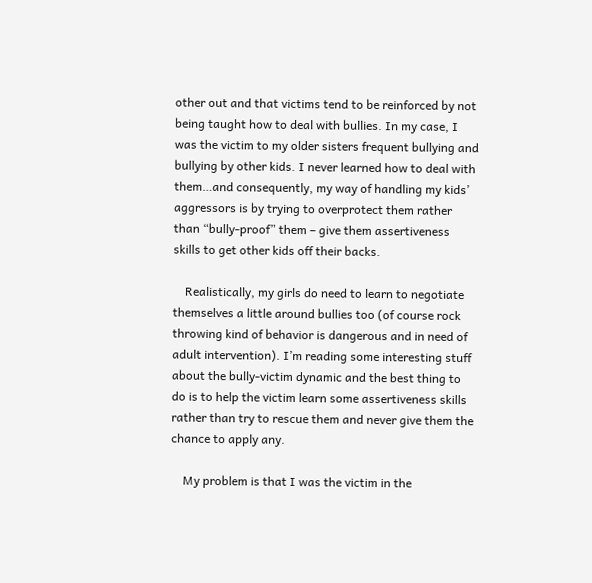other out and that victims tend to be reinforced by not being taught how to deal with bullies. In my case, I was the victim to my older sisters frequent bullying and bullying by other kids. I never learned how to deal with them…and consequently, my way of handling my kids’ aggressors is by trying to overprotect them rather than “bully-proof” them – give them assertiveness skills to get other kids off their backs.

    Realistically, my girls do need to learn to negotiate themselves a little around bullies too (of course rock throwing kind of behavior is dangerous and in need of adult intervention). I’m reading some interesting stuff about the bully-victim dynamic and the best thing to do is to help the victim learn some assertiveness skills rather than try to rescue them and never give them the chance to apply any.

    My problem is that I was the victim in the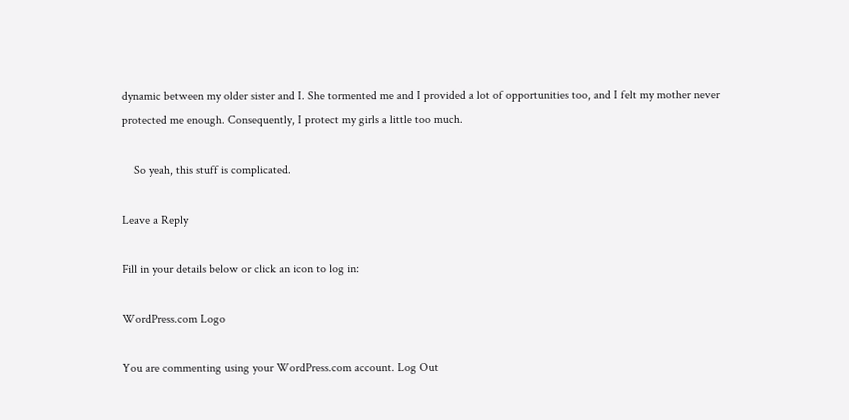dynamic between my older sister and I. She tormented me and I provided a lot of opportunities too, and I felt my mother never protected me enough. Consequently, I protect my girls a little too much.

    So yeah, this stuff is complicated.

Leave a Reply

Fill in your details below or click an icon to log in:

WordPress.com Logo

You are commenting using your WordPress.com account. Log Out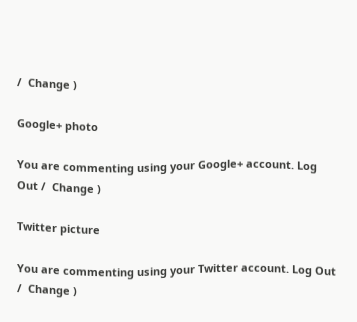/  Change )

Google+ photo

You are commenting using your Google+ account. Log Out /  Change )

Twitter picture

You are commenting using your Twitter account. Log Out /  Change )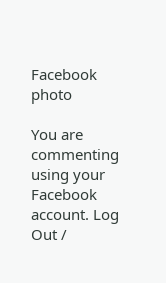Facebook photo

You are commenting using your Facebook account. Log Out /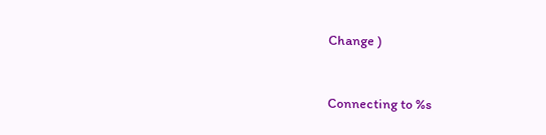Change )


Connecting to %s